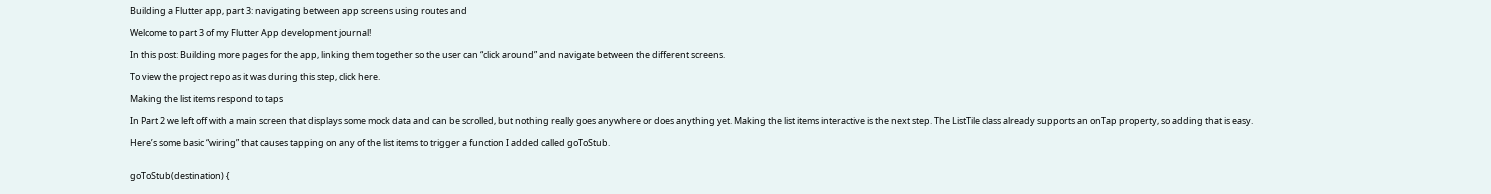Building a Flutter app, part 3: navigating between app screens using routes and

Welcome to part 3 of my Flutter App development journal!

In this post: Building more pages for the app, linking them together so the user can “click around” and navigate between the different screens.

To view the project repo as it was during this step, click here.

Making the list items respond to taps

In Part 2 we left off with a main screen that displays some mock data and can be scrolled, but nothing really goes anywhere or does anything yet. Making the list items interactive is the next step. The ListTile class already supports an onTap property, so adding that is easy.

Here’s some basic “wiring” that causes tapping on any of the list items to trigger a function I added called goToStub.


goToStub(destination) {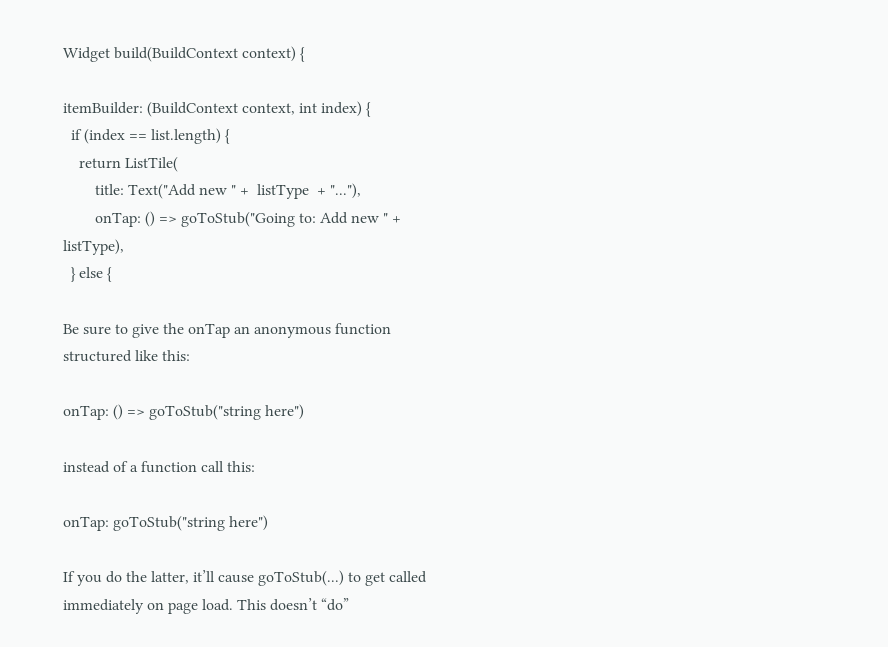Widget build(BuildContext context) {

itemBuilder: (BuildContext context, int index) {
  if (index == list.length) {
    return ListTile(
        title: Text("Add new " +  listType  + "..."),
        onTap: () => goToStub("Going to: Add new " + listType),
  } else {

Be sure to give the onTap an anonymous function structured like this:

onTap: () => goToStub("string here")

instead of a function call this:

onTap: goToStub("string here")

If you do the latter, it’ll cause goToStub(...) to get called immediately on page load. This doesn’t “do”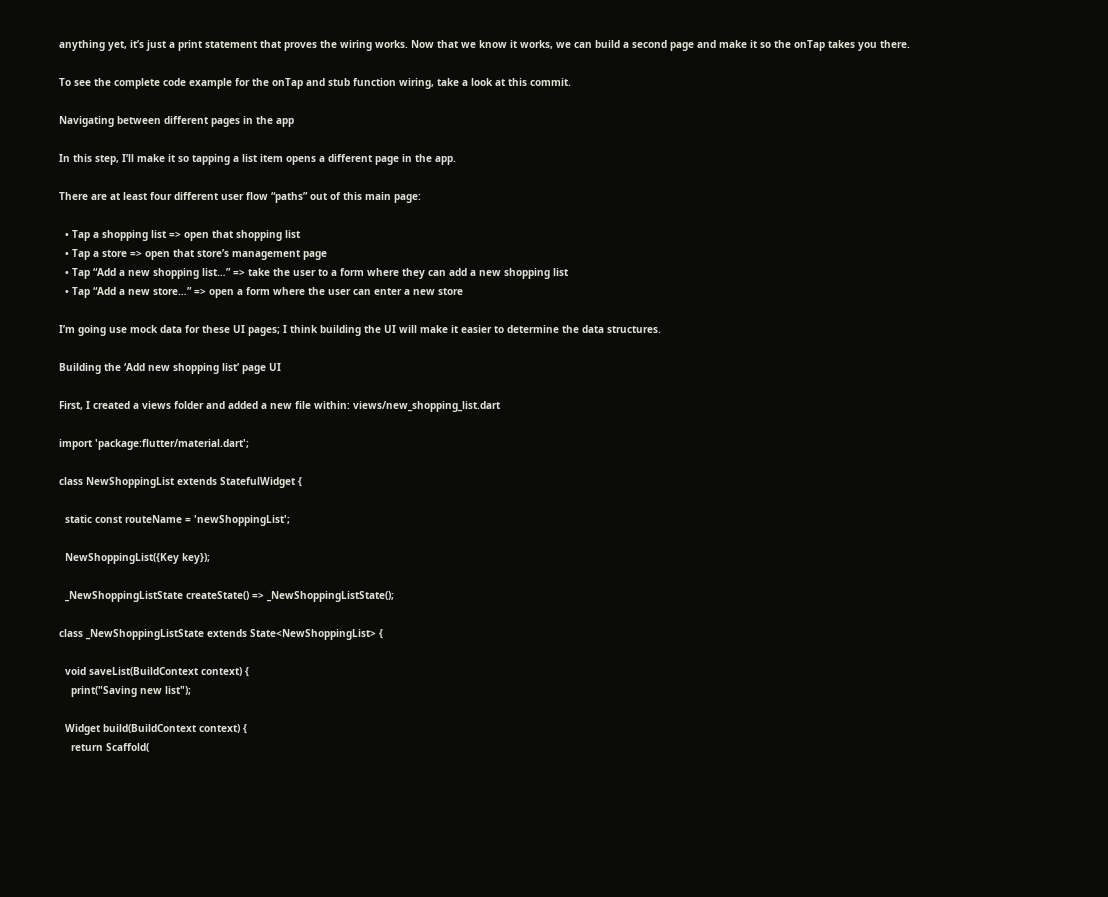anything yet, it’s just a print statement that proves the wiring works. Now that we know it works, we can build a second page and make it so the onTap takes you there.

To see the complete code example for the onTap and stub function wiring, take a look at this commit.

Navigating between different pages in the app

In this step, I’ll make it so tapping a list item opens a different page in the app.

There are at least four different user flow “paths” out of this main page:

  • Tap a shopping list => open that shopping list
  • Tap a store => open that store’s management page
  • Tap “Add a new shopping list…” => take the user to a form where they can add a new shopping list
  • Tap “Add a new store…” => open a form where the user can enter a new store

I’m going use mock data for these UI pages; I think building the UI will make it easier to determine the data structures.

Building the ‘Add new shopping list’ page UI

First, I created a views folder and added a new file within: views/new_shopping_list.dart

import 'package:flutter/material.dart';

class NewShoppingList extends StatefulWidget {

  static const routeName = 'newShoppingList';

  NewShoppingList({Key key});

  _NewShoppingListState createState() => _NewShoppingListState();

class _NewShoppingListState extends State<NewShoppingList> {

  void saveList(BuildContext context) {
    print("Saving new list");

  Widget build(BuildContext context) {
    return Scaffold(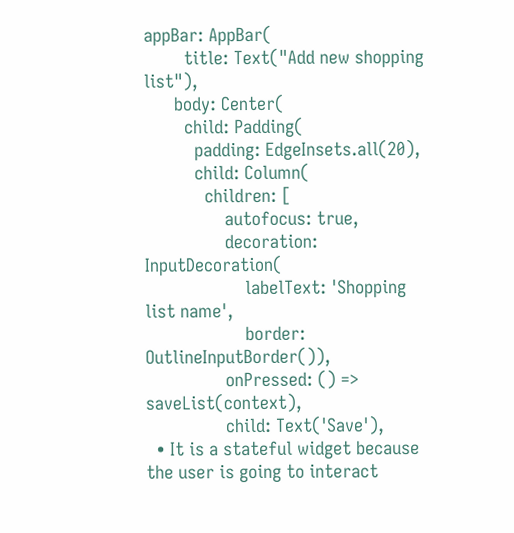appBar: AppBar(
        title: Text("Add new shopping list"),
      body: Center(
        child: Padding(
          padding: EdgeInsets.all(20),
          child: Column(
            children: [
                autofocus: true,
                decoration: InputDecoration(
                    labelText: 'Shopping list name',
                    border: OutlineInputBorder()),
                onPressed: () => saveList(context),
                child: Text('Save'),
  • It is a stateful widget because the user is going to interact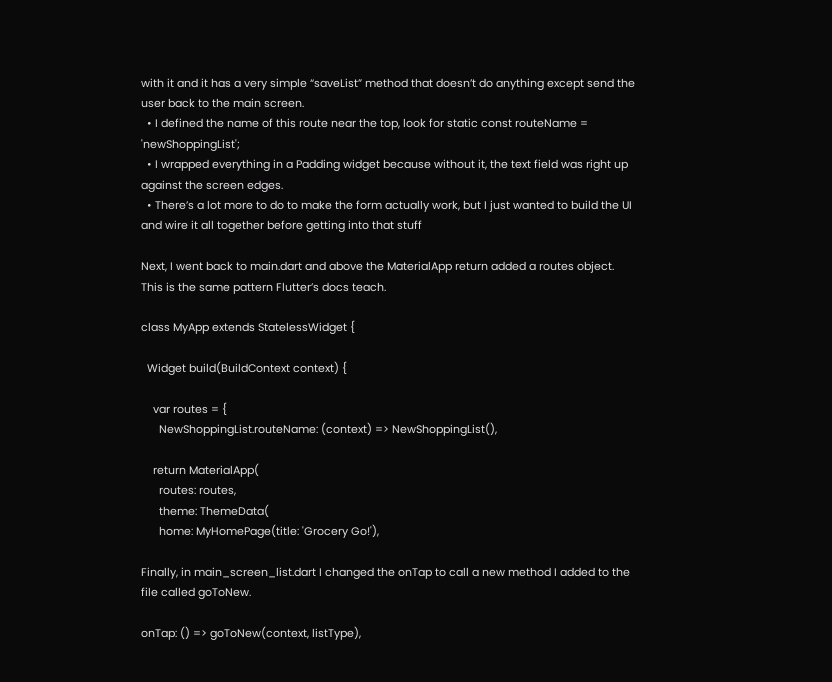with it and it has a very simple “saveList” method that doesn’t do anything except send the user back to the main screen.
  • I defined the name of this route near the top, look for static const routeName = 'newShoppingList';
  • I wrapped everything in a Padding widget because without it, the text field was right up against the screen edges.
  • There’s a lot more to do to make the form actually work, but I just wanted to build the UI and wire it all together before getting into that stuff

Next, I went back to main.dart and above the MaterialApp return added a routes object. This is the same pattern Flutter’s docs teach.

class MyApp extends StatelessWidget {

  Widget build(BuildContext context) {

    var routes = {
      NewShoppingList.routeName: (context) => NewShoppingList(),

    return MaterialApp(
      routes: routes,
      theme: ThemeData(
      home: MyHomePage(title: 'Grocery Go!'),

Finally, in main_screen_list.dart I changed the onTap to call a new method I added to the file called goToNew.

onTap: () => goToNew(context, listType),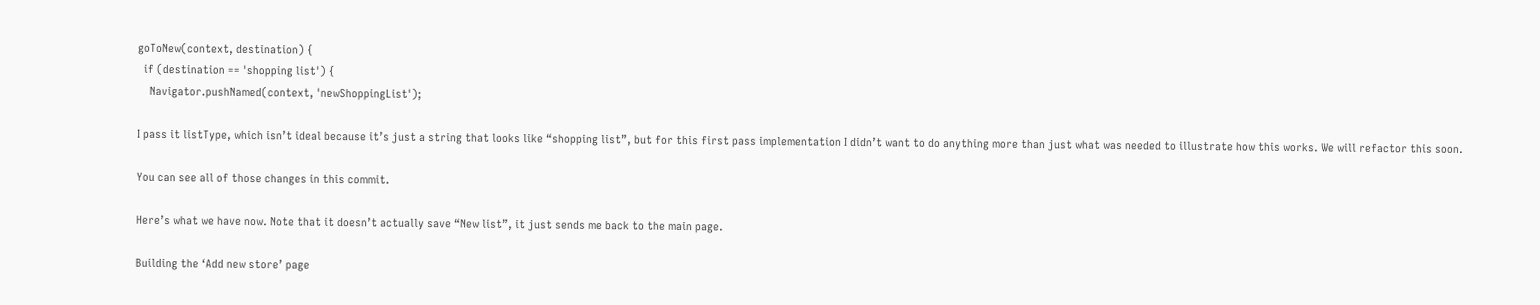goToNew(context, destination) {
  if (destination == 'shopping list') {
    Navigator.pushNamed(context, 'newShoppingList');

I pass it listType, which isn’t ideal because it’s just a string that looks like “shopping list”, but for this first pass implementation I didn’t want to do anything more than just what was needed to illustrate how this works. We will refactor this soon.

You can see all of those changes in this commit.

Here’s what we have now. Note that it doesn’t actually save “New list”, it just sends me back to the main page.

Building the ‘Add new store’ page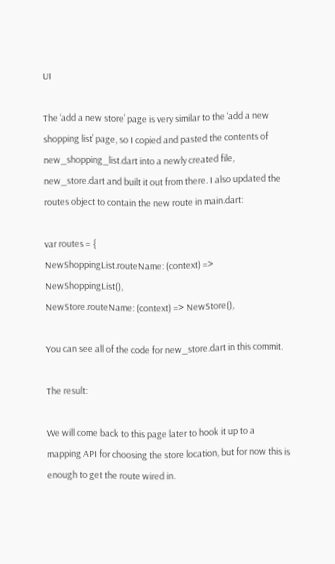UI

The ‘add a new store’ page is very similar to the ‘add a new shopping list’ page, so I copied and pasted the contents of new_shopping_list.dart into a newly created file, new_store.dart and built it out from there. I also updated the routes object to contain the new route in main.dart:

var routes = {
NewShoppingList.routeName: (context) => NewShoppingList(),
NewStore.routeName: (context) => NewStore(),

You can see all of the code for new_store.dart in this commit.

The result:

We will come back to this page later to hook it up to a mapping API for choosing the store location, but for now this is enough to get the route wired in.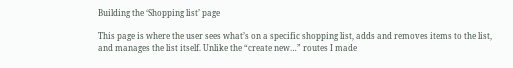Building the ‘Shopping list’ page

This page is where the user sees what’s on a specific shopping list, adds and removes items to the list, and manages the list itself. Unlike the “create new…” routes I made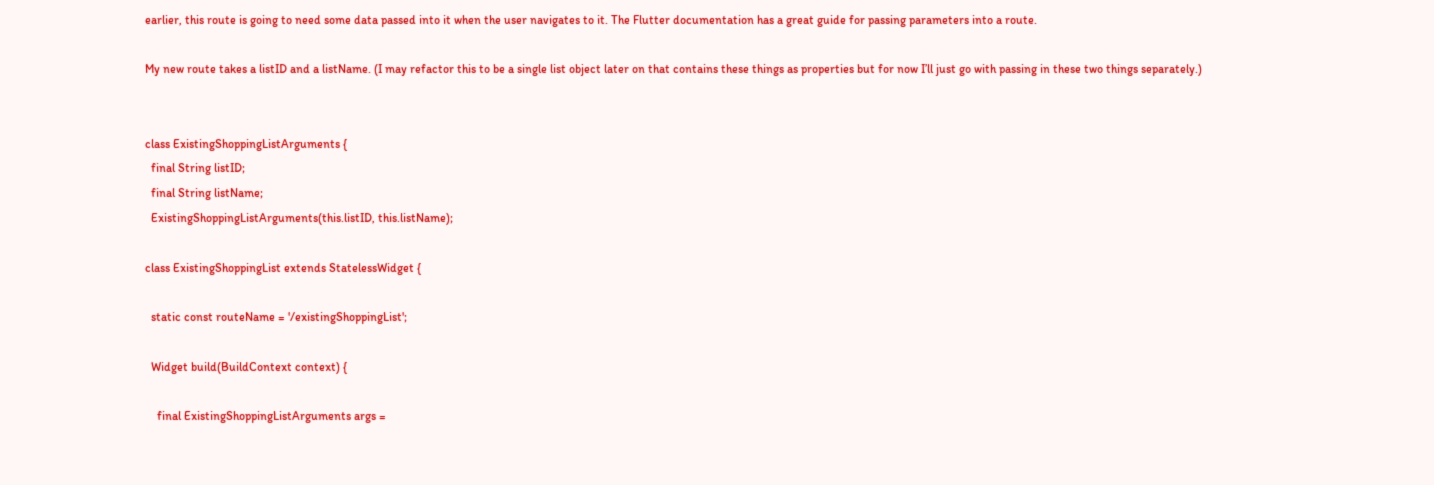earlier, this route is going to need some data passed into it when the user navigates to it. The Flutter documentation has a great guide for passing parameters into a route.

My new route takes a listID and a listName. (I may refactor this to be a single list object later on that contains these things as properties but for now I’ll just go with passing in these two things separately.)


class ExistingShoppingListArguments {
  final String listID;
  final String listName;
  ExistingShoppingListArguments(this.listID, this.listName);

class ExistingShoppingList extends StatelessWidget {

  static const routeName = '/existingShoppingList';

  Widget build(BuildContext context) {

    final ExistingShoppingListArguments args =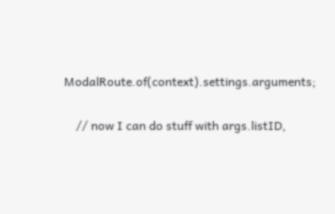ModalRoute.of(context).settings.arguments;

    // now I can do stuff with args.listID,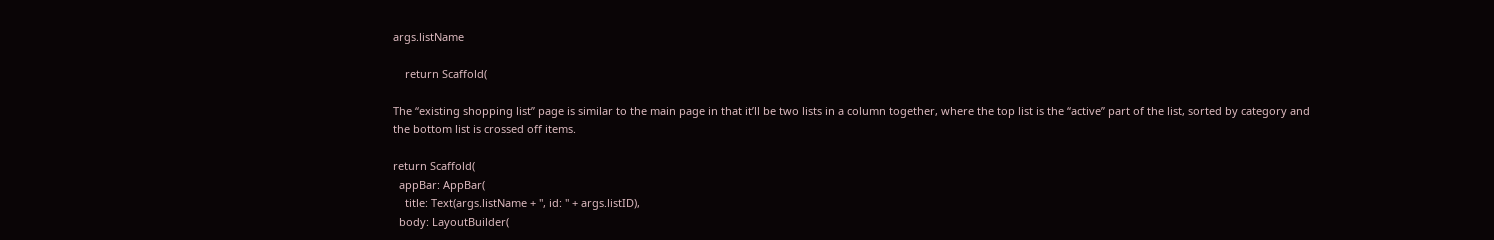args.listName

    return Scaffold(

The “existing shopping list” page is similar to the main page in that it’ll be two lists in a column together, where the top list is the “active” part of the list, sorted by category and the bottom list is crossed off items.

return Scaffold(
  appBar: AppBar(
    title: Text(args.listName + ", id: " + args.listID),
  body: LayoutBuilder(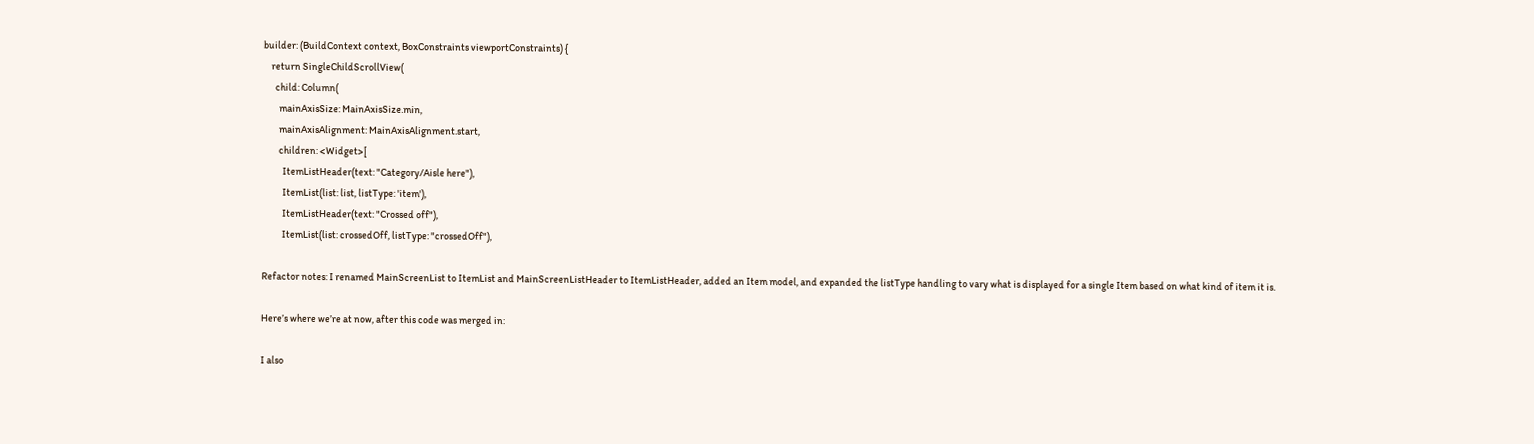builder: (BuildContext context, BoxConstraints viewportConstraints) {
    return SingleChildScrollView(
      child: Column(
        mainAxisSize: MainAxisSize.min,
        mainAxisAlignment: MainAxisAlignment.start,
        children: <Widget>[
          ItemListHeader(text: "Category/Aisle here"),
          ItemList(list: list, listType: 'item'),
          ItemListHeader(text: "Crossed off"),
          ItemList(list: crossedOff, listType: "crossedOff"),

Refactor notes: I renamed MainScreenList to ItemList and MainScreenListHeader to ItemListHeader, added an Item model, and expanded the listType handling to vary what is displayed for a single Item based on what kind of item it is.

Here’s where we’re at now, after this code was merged in:

I also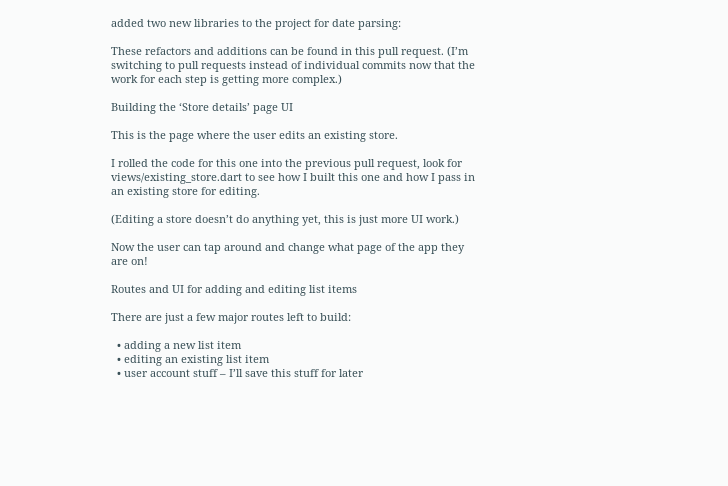added two new libraries to the project for date parsing:

These refactors and additions can be found in this pull request. (I’m switching to pull requests instead of individual commits now that the work for each step is getting more complex.)

Building the ‘Store details’ page UI

This is the page where the user edits an existing store.

I rolled the code for this one into the previous pull request, look for views/existing_store.dart to see how I built this one and how I pass in an existing store for editing.

(Editing a store doesn’t do anything yet, this is just more UI work.)

Now the user can tap around and change what page of the app they are on!

Routes and UI for adding and editing list items

There are just a few major routes left to build:

  • adding a new list item
  • editing an existing list item
  • user account stuff – I’ll save this stuff for later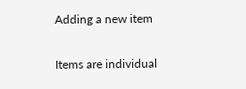Adding a new item

Items are individual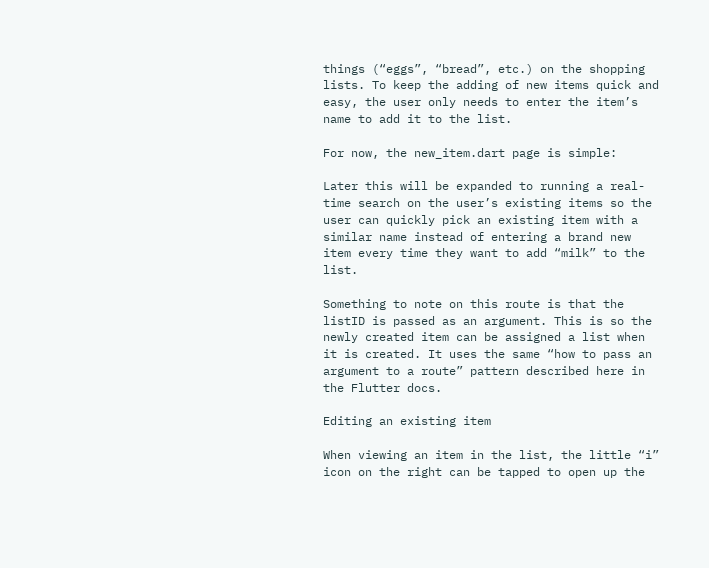things (“eggs”, “bread”, etc.) on the shopping lists. To keep the adding of new items quick and easy, the user only needs to enter the item’s name to add it to the list.

For now, the new_item.dart page is simple:

Later this will be expanded to running a real-time search on the user’s existing items so the user can quickly pick an existing item with a similar name instead of entering a brand new item every time they want to add “milk” to the list.

Something to note on this route is that the listID is passed as an argument. This is so the newly created item can be assigned a list when it is created. It uses the same “how to pass an argument to a route” pattern described here in the Flutter docs.

Editing an existing item

When viewing an item in the list, the little “i” icon on the right can be tapped to open up the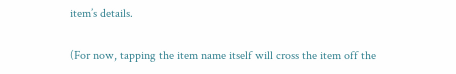item’s details.

(For now, tapping the item name itself will cross the item off the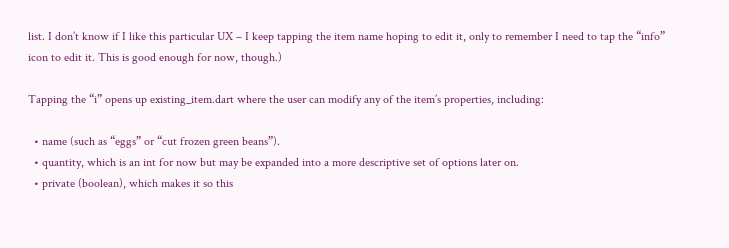list. I don’t know if I like this particular UX – I keep tapping the item name hoping to edit it, only to remember I need to tap the “info” icon to edit it. This is good enough for now, though.)

Tapping the “i” opens up existing_item.dart where the user can modify any of the item’s properties, including:

  • name (such as “eggs” or “cut frozen green beans”).
  • quantity, which is an int for now but may be expanded into a more descriptive set of options later on.
  • private (boolean), which makes it so this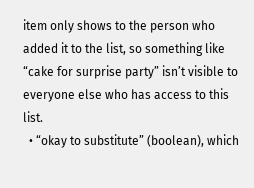item only shows to the person who added it to the list, so something like “cake for surprise party” isn’t visible to everyone else who has access to this list.
  • “okay to substitute” (boolean), which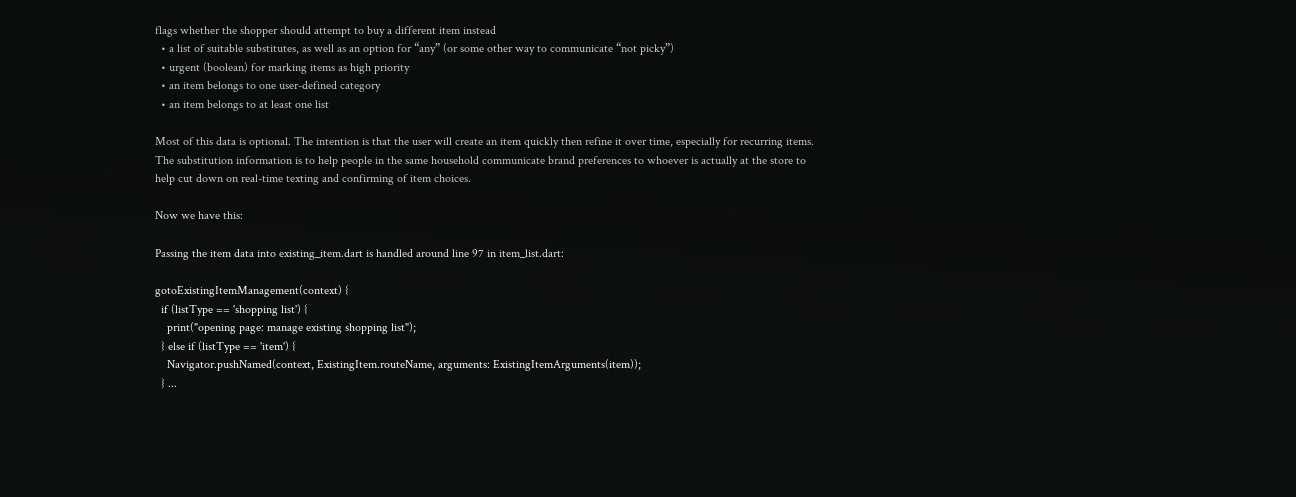flags whether the shopper should attempt to buy a different item instead
  • a list of suitable substitutes, as well as an option for “any” (or some other way to communicate “not picky”)
  • urgent (boolean) for marking items as high priority
  • an item belongs to one user-defined category
  • an item belongs to at least one list

Most of this data is optional. The intention is that the user will create an item quickly then refine it over time, especially for recurring items. The substitution information is to help people in the same household communicate brand preferences to whoever is actually at the store to help cut down on real-time texting and confirming of item choices.

Now we have this:

Passing the item data into existing_item.dart is handled around line 97 in item_list.dart:

gotoExistingItemManagement(context) {
  if (listType == 'shopping list') {
    print("opening page: manage existing shopping list");
  } else if (listType == 'item') {
    Navigator.pushNamed(context, ExistingItem.routeName, arguments: ExistingItemArguments(item));
  } ...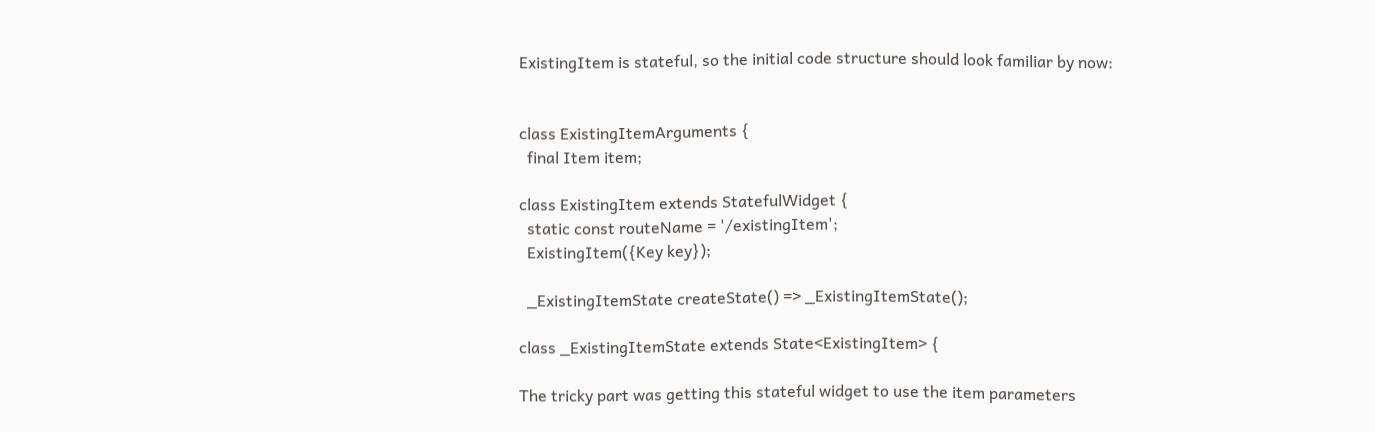ExistingItem is stateful, so the initial code structure should look familiar by now:


class ExistingItemArguments {
  final Item item;

class ExistingItem extends StatefulWidget {
  static const routeName = '/existingItem';
  ExistingItem({Key key});

  _ExistingItemState createState() => _ExistingItemState();

class _ExistingItemState extends State<ExistingItem> {

The tricky part was getting this stateful widget to use the item parameters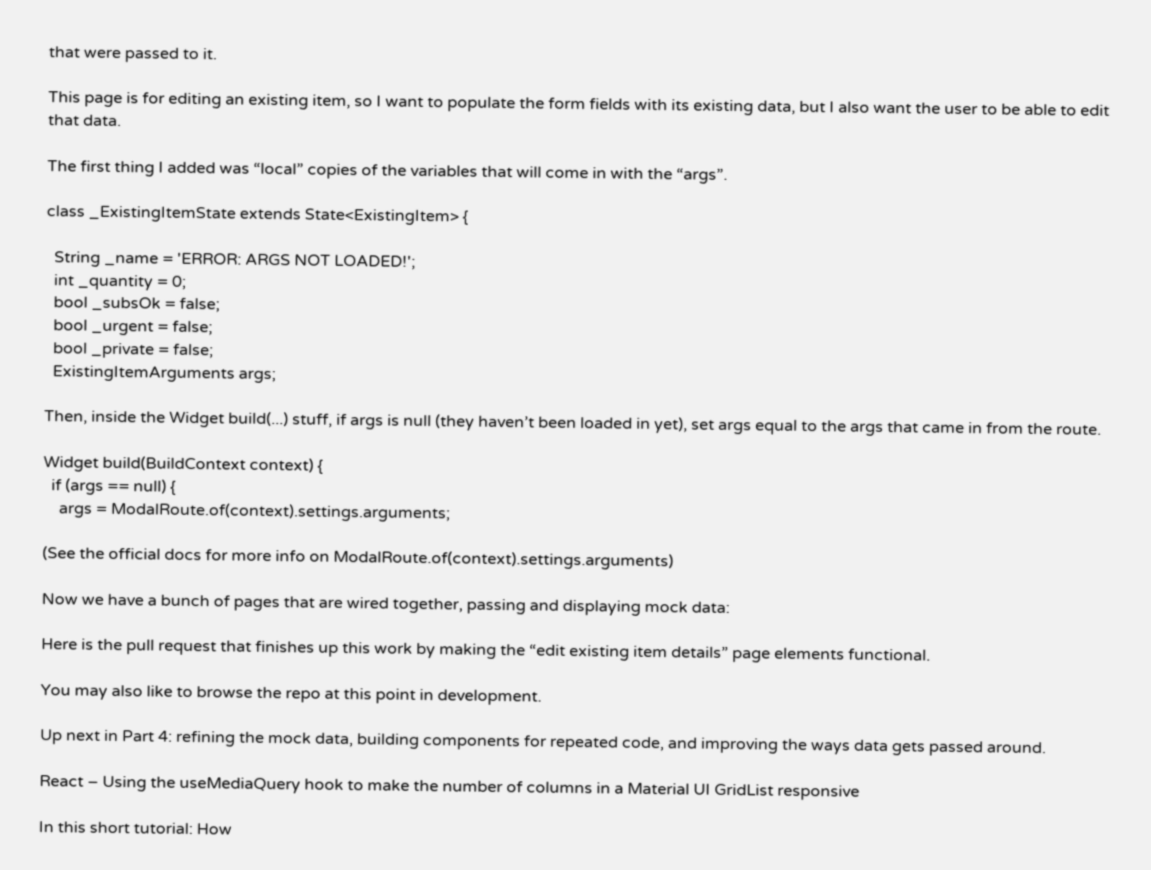that were passed to it.

This page is for editing an existing item, so I want to populate the form fields with its existing data, but I also want the user to be able to edit that data.

The first thing I added was “local” copies of the variables that will come in with the “args”.

class _ExistingItemState extends State<ExistingItem> {

  String _name = 'ERROR: ARGS NOT LOADED!';
  int _quantity = 0;
  bool _subsOk = false;
  bool _urgent = false;
  bool _private = false;
  ExistingItemArguments args;

Then, inside the Widget build(...) stuff, if args is null (they haven’t been loaded in yet), set args equal to the args that came in from the route.

Widget build(BuildContext context) {
  if (args == null) {
    args = ModalRoute.of(context).settings.arguments;

(See the official docs for more info on ModalRoute.of(context).settings.arguments)

Now we have a bunch of pages that are wired together, passing and displaying mock data:

Here is the pull request that finishes up this work by making the “edit existing item details” page elements functional.

You may also like to browse the repo at this point in development.

Up next in Part 4: refining the mock data, building components for repeated code, and improving the ways data gets passed around.

React – Using the useMediaQuery hook to make the number of columns in a Material UI GridList responsive

In this short tutorial: How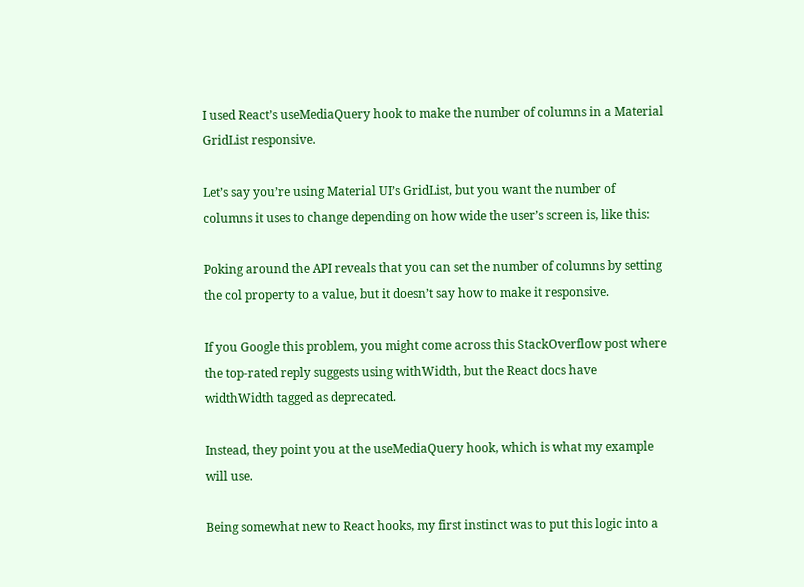I used React’s useMediaQuery hook to make the number of columns in a Material GridList responsive.

Let’s say you’re using Material UI’s GridList, but you want the number of columns it uses to change depending on how wide the user’s screen is, like this:

Poking around the API reveals that you can set the number of columns by setting the col property to a value, but it doesn’t say how to make it responsive.

If you Google this problem, you might come across this StackOverflow post where the top-rated reply suggests using withWidth, but the React docs have widthWidth tagged as deprecated.

Instead, they point you at the useMediaQuery hook, which is what my example will use.

Being somewhat new to React hooks, my first instinct was to put this logic into a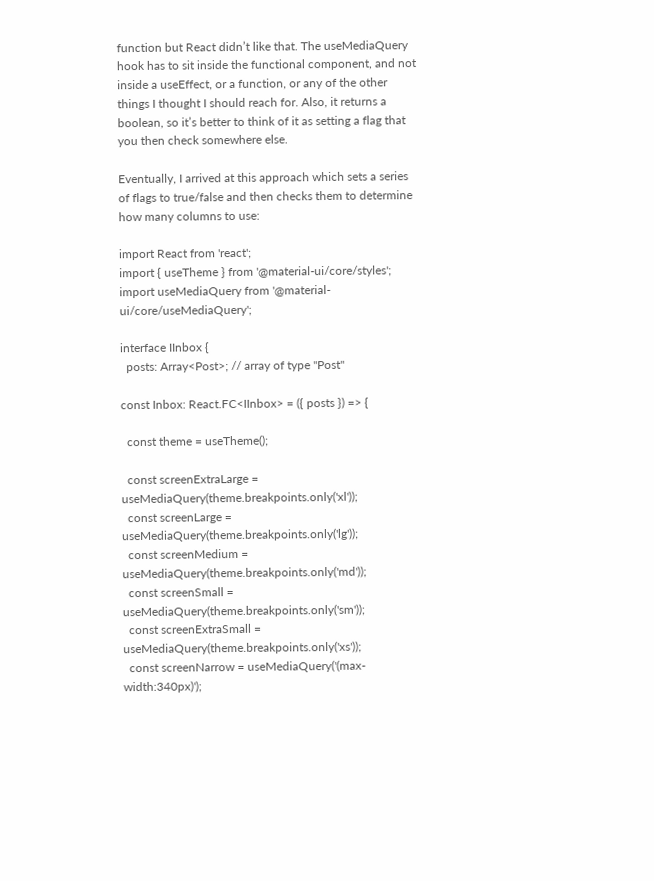function but React didn’t like that. The useMediaQuery hook has to sit inside the functional component, and not inside a useEffect, or a function, or any of the other things I thought I should reach for. Also, it returns a boolean, so it’s better to think of it as setting a flag that you then check somewhere else.

Eventually, I arrived at this approach which sets a series of flags to true/false and then checks them to determine how many columns to use:

import React from 'react';
import { useTheme } from '@material-ui/core/styles';
import useMediaQuery from '@material-ui/core/useMediaQuery';

interface IInbox {
  posts: Array<Post>; // array of type "Post"

const Inbox: React.FC<IInbox> = ({ posts }) => {

  const theme = useTheme();

  const screenExtraLarge = useMediaQuery(theme.breakpoints.only('xl'));
  const screenLarge = useMediaQuery(theme.breakpoints.only('lg'));
  const screenMedium = useMediaQuery(theme.breakpoints.only('md'));
  const screenSmall = useMediaQuery(theme.breakpoints.only('sm'));
  const screenExtraSmall = useMediaQuery(theme.breakpoints.only('xs'));
  const screenNarrow = useMediaQuery('(max-width:340px)');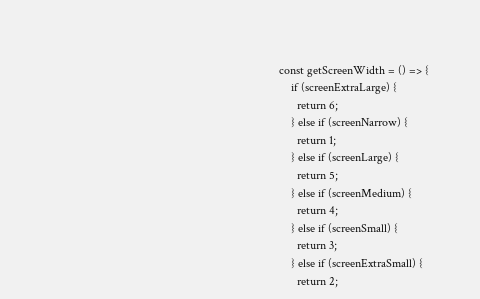const getScreenWidth = () => {
    if (screenExtraLarge) {
      return 6;
    } else if (screenNarrow) {
      return 1;
    } else if (screenLarge) {
      return 5;
    } else if (screenMedium) {
      return 4;
    } else if (screenSmall) {
      return 3;
    } else if (screenExtraSmall) {
      return 2;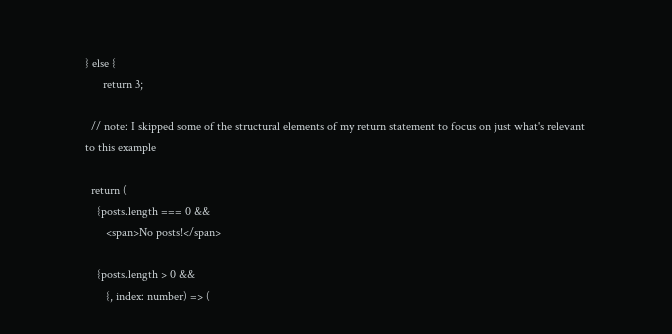} else {
      return 3;

  // note: I skipped some of the structural elements of my return statement to focus on just what's relevant to this example

  return (
    {posts.length === 0 &&
       <span>No posts!</span>

    {posts.length > 0 &&
       {, index: number) => (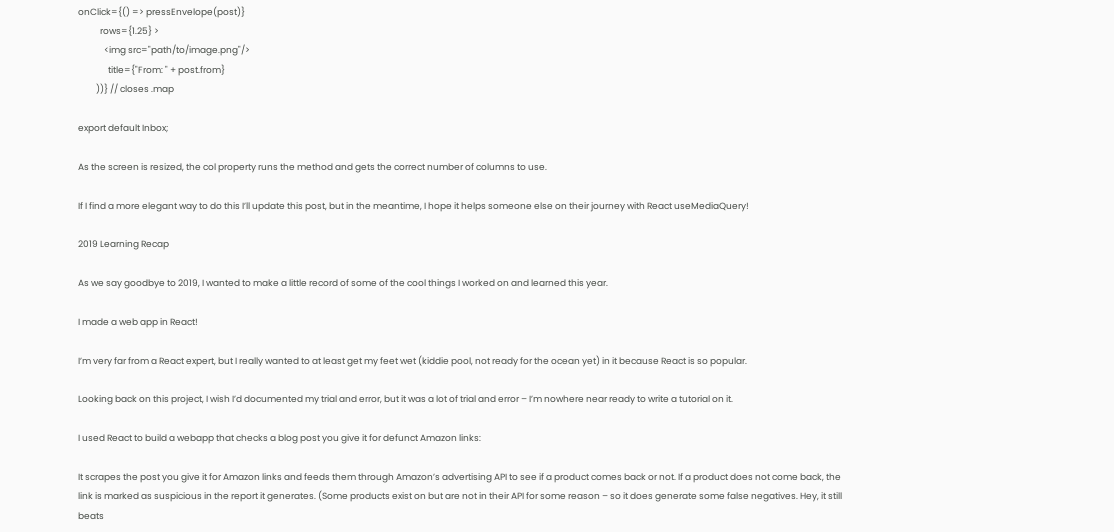onClick={() => pressEnvelope(post)}
           rows={1.25} >
             <img src="path/to/image.png"/>
               title={"From: " + post.from}
         ))} // closes .map

export default Inbox;

As the screen is resized, the col property runs the method and gets the correct number of columns to use.

If I find a more elegant way to do this I’ll update this post, but in the meantime, I hope it helps someone else on their journey with React useMediaQuery!

2019 Learning Recap

As we say goodbye to 2019, I wanted to make a little record of some of the cool things I worked on and learned this year.

I made a web app in React!

I’m very far from a React expert, but I really wanted to at least get my feet wet (kiddie pool, not ready for the ocean yet) in it because React is so popular.

Looking back on this project, I wish I’d documented my trial and error, but it was a lot of trial and error – I’m nowhere near ready to write a tutorial on it.

I used React to build a webapp that checks a blog post you give it for defunct Amazon links:

It scrapes the post you give it for Amazon links and feeds them through Amazon’s advertising API to see if a product comes back or not. If a product does not come back, the link is marked as suspicious in the report it generates. (Some products exist on but are not in their API for some reason – so it does generate some false negatives. Hey, it still beats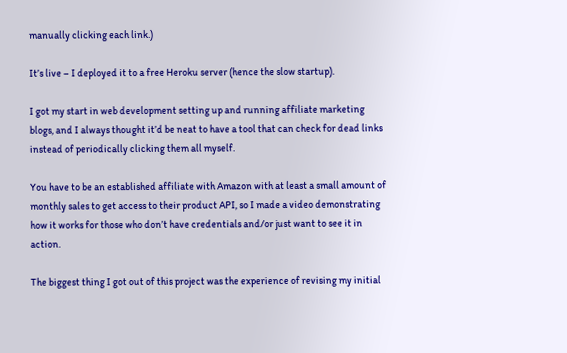manually clicking each link.)

It’s live – I deployed it to a free Heroku server (hence the slow startup).

I got my start in web development setting up and running affiliate marketing blogs, and I always thought it’d be neat to have a tool that can check for dead links instead of periodically clicking them all myself.

You have to be an established affiliate with Amazon with at least a small amount of monthly sales to get access to their product API, so I made a video demonstrating how it works for those who don’t have credentials and/or just want to see it in action.

The biggest thing I got out of this project was the experience of revising my initial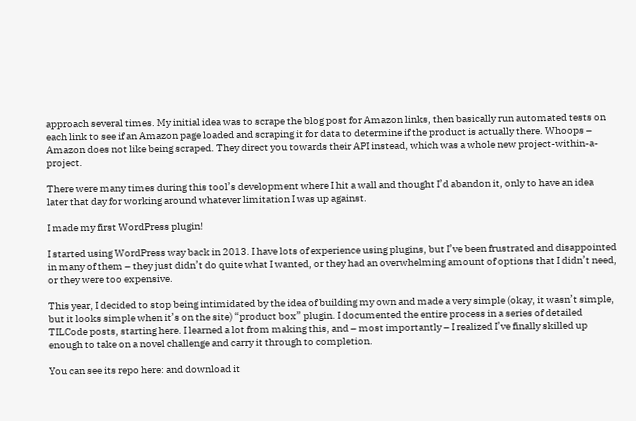approach several times. My initial idea was to scrape the blog post for Amazon links, then basically run automated tests on each link to see if an Amazon page loaded and scraping it for data to determine if the product is actually there. Whoops – Amazon does not like being scraped. They direct you towards their API instead, which was a whole new project-within-a-project.

There were many times during this tool’s development where I hit a wall and thought I’d abandon it, only to have an idea later that day for working around whatever limitation I was up against.

I made my first WordPress plugin!

I started using WordPress way back in 2013. I have lots of experience using plugins, but I’ve been frustrated and disappointed in many of them – they just didn’t do quite what I wanted, or they had an overwhelming amount of options that I didn’t need, or they were too expensive.

This year, I decided to stop being intimidated by the idea of building my own and made a very simple (okay, it wasn’t simple, but it looks simple when it’s on the site) “product box” plugin. I documented the entire process in a series of detailed TILCode posts, starting here. I learned a lot from making this, and – most importantly – I realized I’ve finally skilled up enough to take on a novel challenge and carry it through to completion.

You can see its repo here: and download it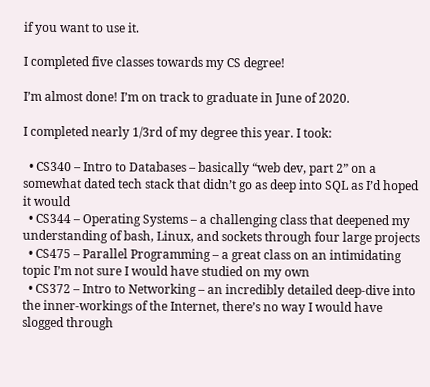if you want to use it.

I completed five classes towards my CS degree!

I’m almost done! I’m on track to graduate in June of 2020.

I completed nearly 1/3rd of my degree this year. I took:

  • CS340 – Intro to Databases – basically “web dev, part 2” on a somewhat dated tech stack that didn’t go as deep into SQL as I’d hoped it would
  • CS344 – Operating Systems – a challenging class that deepened my understanding of bash, Linux, and sockets through four large projects
  • CS475 – Parallel Programming – a great class on an intimidating topic I’m not sure I would have studied on my own
  • CS372 – Intro to Networking – an incredibly detailed deep-dive into the inner-workings of the Internet, there’s no way I would have slogged through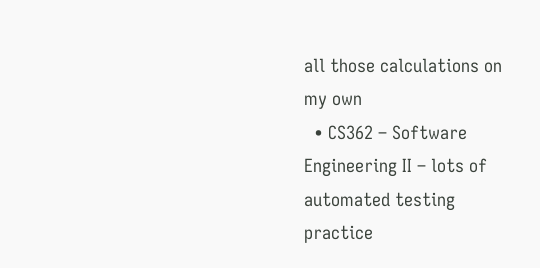all those calculations on my own
  • CS362 – Software Engineering II – lots of automated testing practice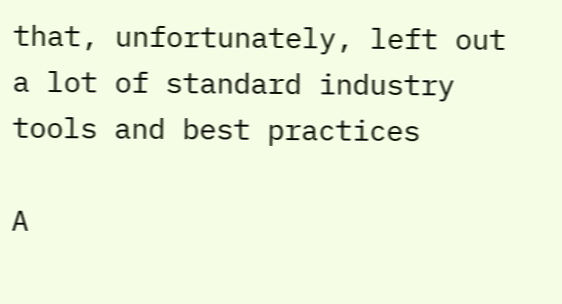that, unfortunately, left out a lot of standard industry tools and best practices

A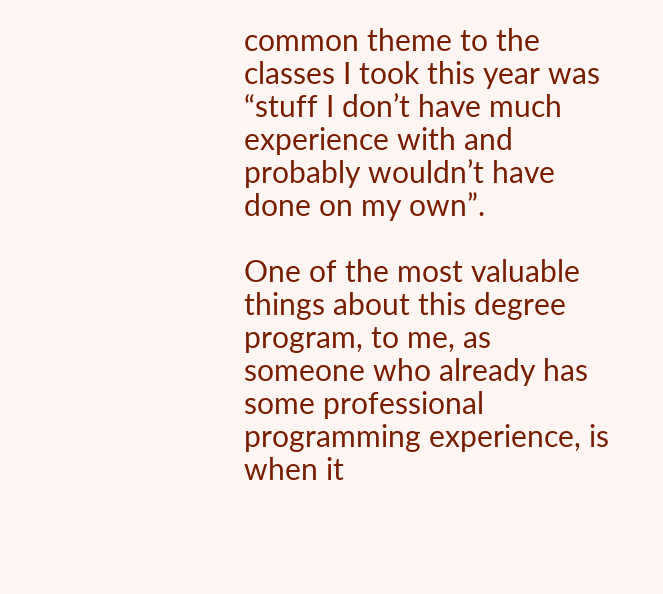common theme to the classes I took this year was “stuff I don’t have much experience with and probably wouldn’t have done on my own”.

One of the most valuable things about this degree program, to me, as someone who already has some professional programming experience, is when it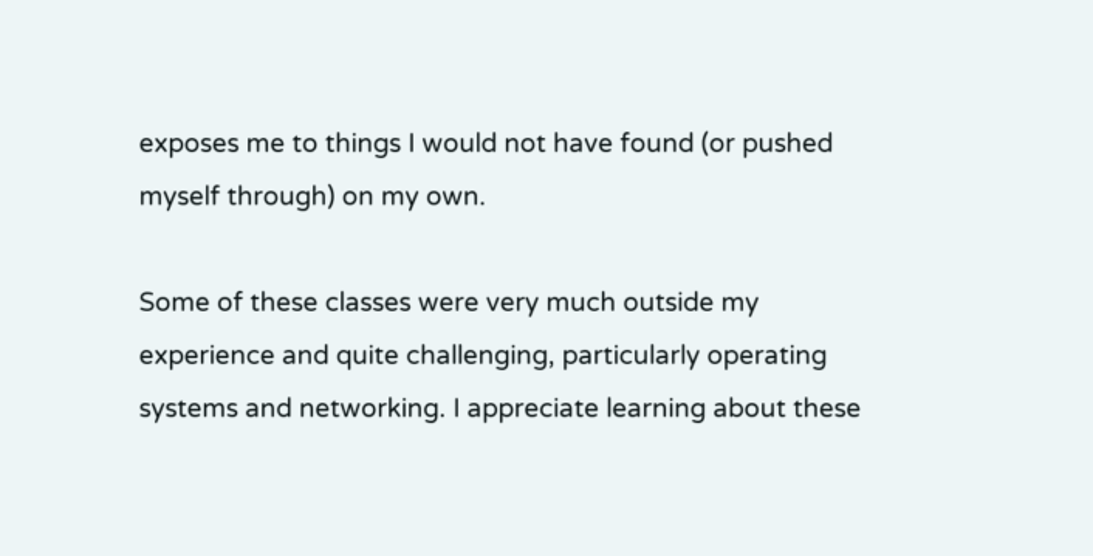exposes me to things I would not have found (or pushed myself through) on my own.

Some of these classes were very much outside my experience and quite challenging, particularly operating systems and networking. I appreciate learning about these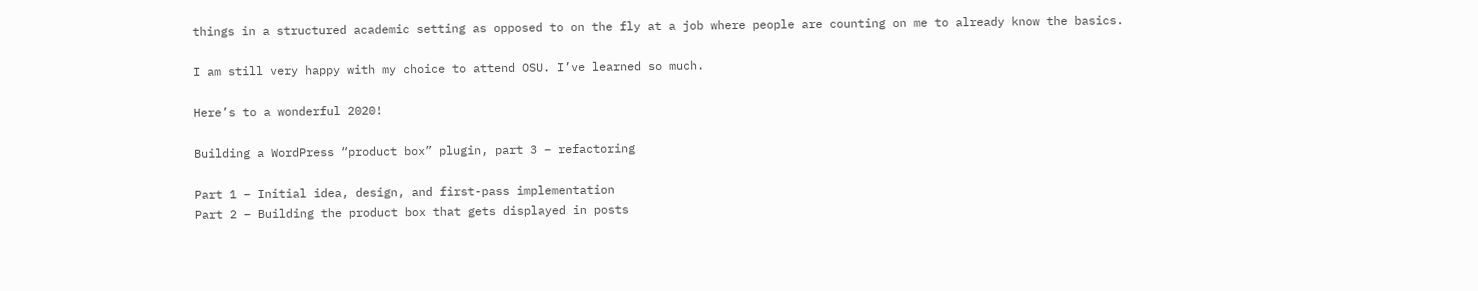things in a structured academic setting as opposed to on the fly at a job where people are counting on me to already know the basics.

I am still very happy with my choice to attend OSU. I’ve learned so much.

Here’s to a wonderful 2020!

Building a WordPress “product box” plugin, part 3 – refactoring

Part 1 – Initial idea, design, and first-pass implementation
Part 2 – Building the product box that gets displayed in posts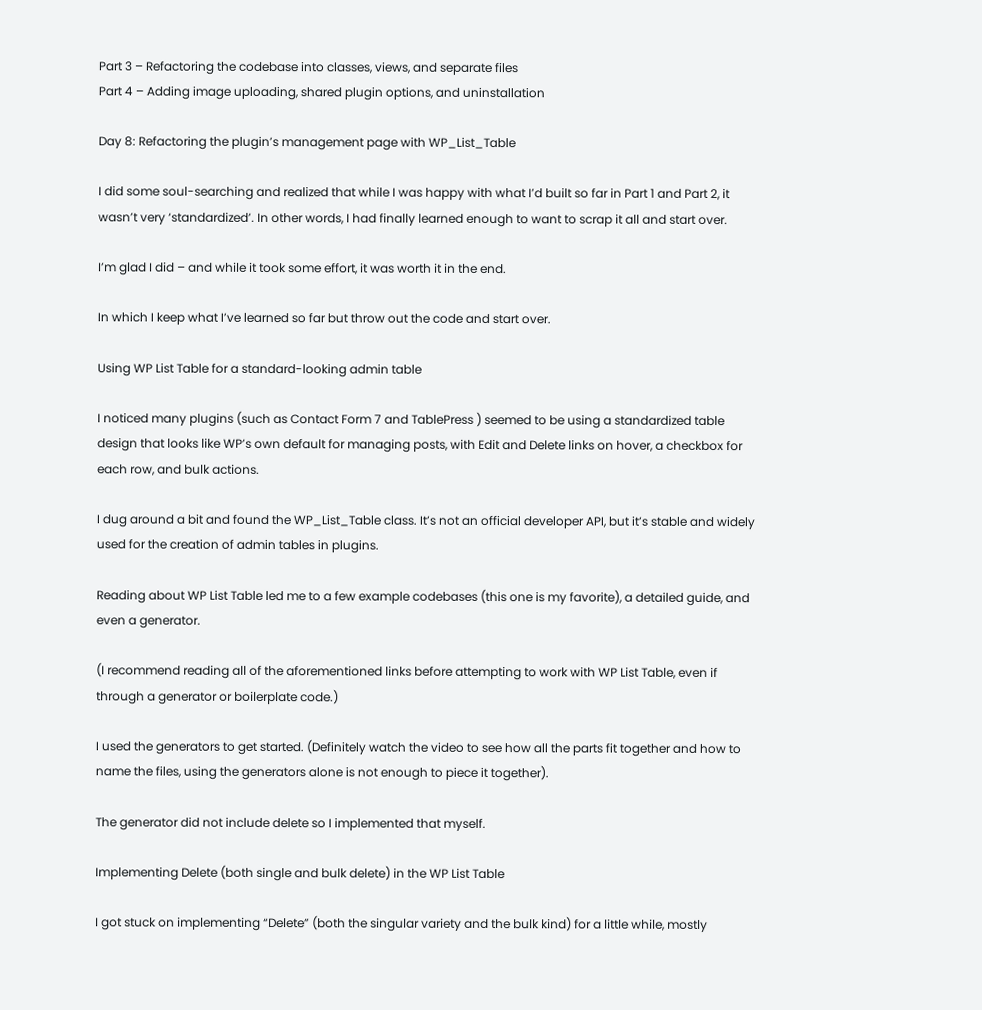Part 3 – Refactoring the codebase into classes, views, and separate files
Part 4 – Adding image uploading, shared plugin options, and uninstallation

Day 8: Refactoring the plugin’s management page with WP_List_Table

I did some soul-searching and realized that while I was happy with what I’d built so far in Part 1 and Part 2, it wasn’t very ‘standardized’. In other words, I had finally learned enough to want to scrap it all and start over.

I’m glad I did – and while it took some effort, it was worth it in the end.

In which I keep what I’ve learned so far but throw out the code and start over.

Using WP List Table for a standard-looking admin table

I noticed many plugins (such as Contact Form 7 and TablePress ) seemed to be using a standardized table design that looks like WP’s own default for managing posts, with Edit and Delete links on hover, a checkbox for each row, and bulk actions.

I dug around a bit and found the WP_List_Table class. It’s not an official developer API, but it’s stable and widely used for the creation of admin tables in plugins.

Reading about WP List Table led me to a few example codebases (this one is my favorite), a detailed guide, and even a generator.

(I recommend reading all of the aforementioned links before attempting to work with WP List Table, even if through a generator or boilerplate code.)

I used the generators to get started. (Definitely watch the video to see how all the parts fit together and how to name the files, using the generators alone is not enough to piece it together).

The generator did not include delete so I implemented that myself.

Implementing Delete (both single and bulk delete) in the WP List Table

I got stuck on implementing “Delete” (both the singular variety and the bulk kind) for a little while, mostly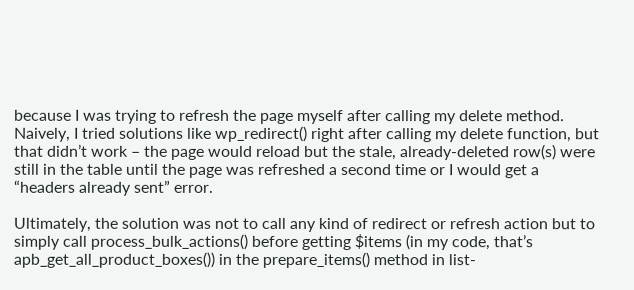because I was trying to refresh the page myself after calling my delete method. Naively, I tried solutions like wp_redirect() right after calling my delete function, but that didn’t work – the page would reload but the stale, already-deleted row(s) were still in the table until the page was refreshed a second time or I would get a “headers already sent” error.

Ultimately, the solution was not to call any kind of redirect or refresh action but to simply call process_bulk_actions() before getting $items (in my code, that’s apb_get_all_product_boxes()) in the prepare_items() method in list-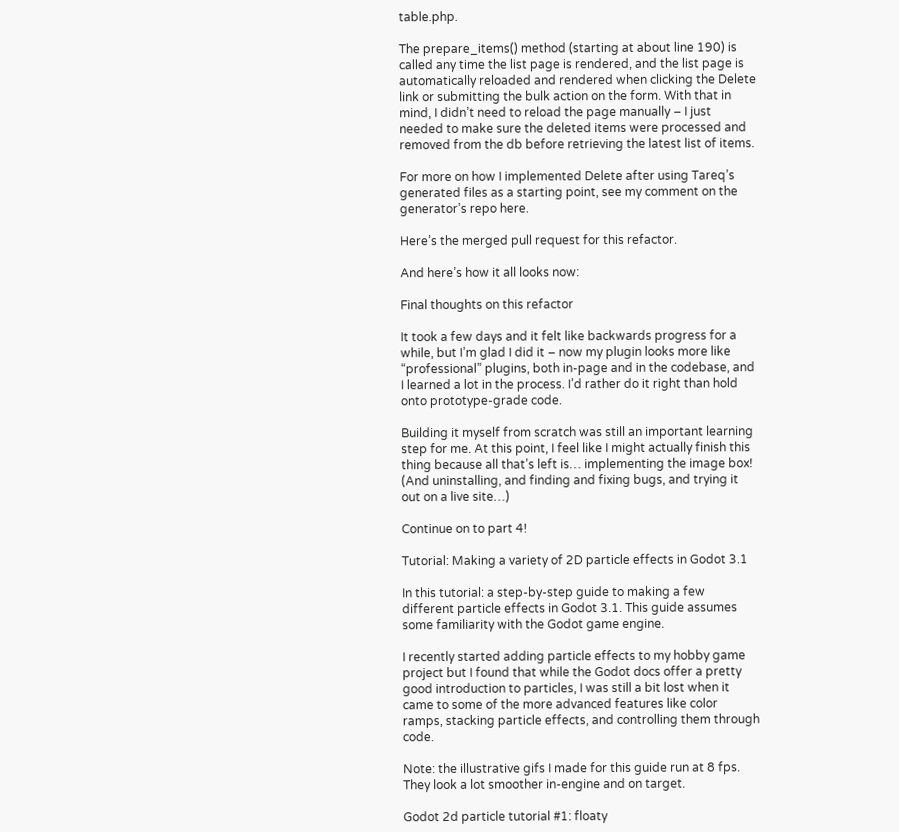table.php.

The prepare_items() method (starting at about line 190) is called any time the list page is rendered, and the list page is automatically reloaded and rendered when clicking the Delete link or submitting the bulk action on the form. With that in mind, I didn’t need to reload the page manually – I just needed to make sure the deleted items were processed and removed from the db before retrieving the latest list of items.

For more on how I implemented Delete after using Tareq’s generated files as a starting point, see my comment on the generator’s repo here.

Here’s the merged pull request for this refactor.

And here’s how it all looks now:

Final thoughts on this refactor

It took a few days and it felt like backwards progress for a while, but I’m glad I did it – now my plugin looks more like “professional” plugins, both in-page and in the codebase, and I learned a lot in the process. I’d rather do it right than hold onto prototype-grade code.

Building it myself from scratch was still an important learning step for me. At this point, I feel like I might actually finish this thing because all that’s left is… implementing the image box! (And uninstalling, and finding and fixing bugs, and trying it out on a live site…)

Continue on to part 4!

Tutorial: Making a variety of 2D particle effects in Godot 3.1

In this tutorial: a step-by-step guide to making a few different particle effects in Godot 3.1. This guide assumes some familiarity with the Godot game engine.

I recently started adding particle effects to my hobby game project but I found that while the Godot docs offer a pretty good introduction to particles, I was still a bit lost when it came to some of the more advanced features like color ramps, stacking particle effects, and controlling them through code.

Note: the illustrative gifs I made for this guide run at 8 fps. They look a lot smoother in-engine and on target.

Godot 2d particle tutorial #1: floaty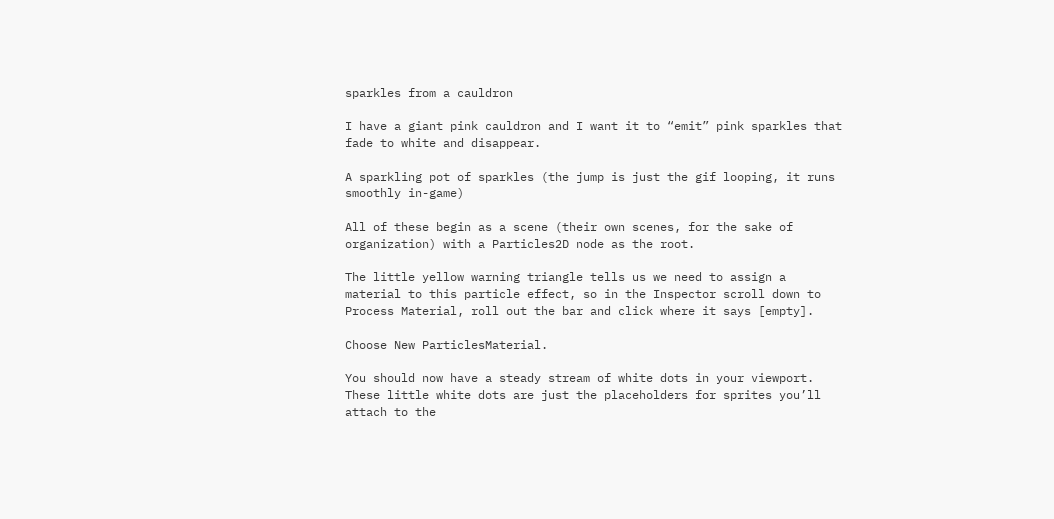sparkles from a cauldron

I have a giant pink cauldron and I want it to “emit” pink sparkles that fade to white and disappear.

A sparkling pot of sparkles (the jump is just the gif looping, it runs smoothly in-game)

All of these begin as a scene (their own scenes, for the sake of organization) with a Particles2D node as the root.

The little yellow warning triangle tells us we need to assign a material to this particle effect, so in the Inspector scroll down to Process Material, roll out the bar and click where it says [empty].

Choose New ParticlesMaterial.

You should now have a steady stream of white dots in your viewport. These little white dots are just the placeholders for sprites you’ll attach to the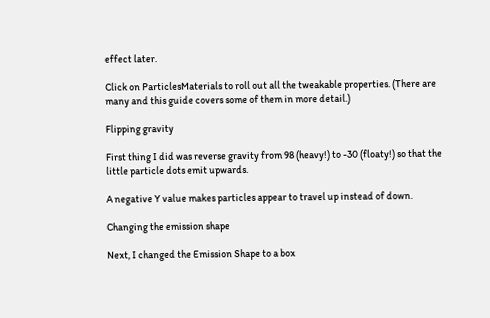effect later.

Click on ParticlesMaterials to roll out all the tweakable properties. (There are many and this guide covers some of them in more detail.)

Flipping gravity

First thing I did was reverse gravity from 98 (heavy!) to -30 (floaty!) so that the little particle dots emit upwards.

A negative Y value makes particles appear to travel up instead of down.

Changing the emission shape

Next, I changed the Emission Shape to a box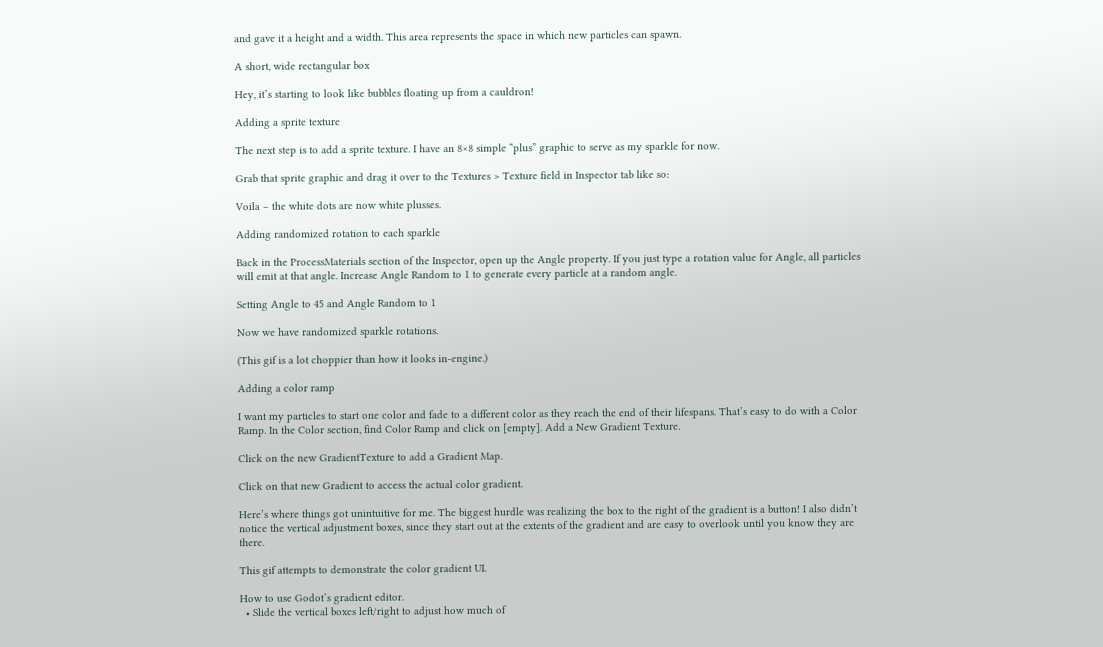and gave it a height and a width. This area represents the space in which new particles can spawn.

A short, wide rectangular box

Hey, it’s starting to look like bubbles floating up from a cauldron!

Adding a sprite texture

The next step is to add a sprite texture. I have an 8×8 simple “plus” graphic to serve as my sparkle for now.

Grab that sprite graphic and drag it over to the Textures > Texture field in Inspector tab like so:

Voila – the white dots are now white plusses.

Adding randomized rotation to each sparkle

Back in the ProcessMaterials section of the Inspector, open up the Angle property. If you just type a rotation value for Angle, all particles will emit at that angle. Increase Angle Random to 1 to generate every particle at a random angle.

Setting Angle to 45 and Angle Random to 1

Now we have randomized sparkle rotations.

(This gif is a lot choppier than how it looks in-engine.)

Adding a color ramp

I want my particles to start one color and fade to a different color as they reach the end of their lifespans. That’s easy to do with a Color Ramp. In the Color section, find Color Ramp and click on [empty]. Add a New Gradient Texture.

Click on the new GradientTexture to add a Gradient Map.

Click on that new Gradient to access the actual color gradient.

Here’s where things got unintuitive for me. The biggest hurdle was realizing the box to the right of the gradient is a button! I also didn’t notice the vertical adjustment boxes, since they start out at the extents of the gradient and are easy to overlook until you know they are there.

This gif attempts to demonstrate the color gradient UI.

How to use Godot’s gradient editor.
  • Slide the vertical boxes left/right to adjust how much of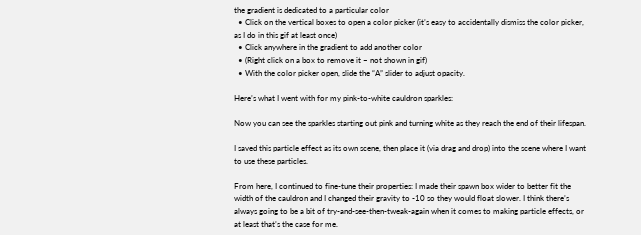the gradient is dedicated to a particular color
  • Click on the vertical boxes to open a color picker (it’s easy to accidentally dismiss the color picker, as I do in this gif at least once)
  • Click anywhere in the gradient to add another color
  • (Right click on a box to remove it – not shown in gif)
  • With the color picker open, slide the “A” slider to adjust opacity.

Here’s what I went with for my pink-to-white cauldron sparkles:

Now you can see the sparkles starting out pink and turning white as they reach the end of their lifespan.

I saved this particle effect as its own scene, then place it (via drag and drop) into the scene where I want to use these particles.

From here, I continued to fine-tune their properties: I made their spawn box wider to better fit the width of the cauldron and I changed their gravity to -10 so they would float slower. I think there’s always going to be a bit of try-and-see-then-tweak-again when it comes to making particle effects, or at least that’s the case for me.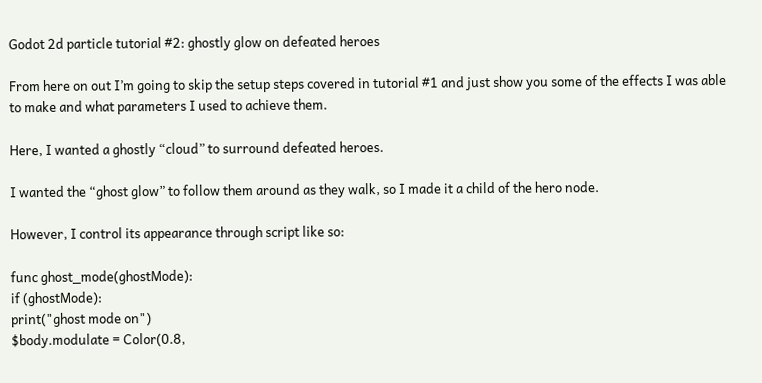Godot 2d particle tutorial #2: ghostly glow on defeated heroes

From here on out I’m going to skip the setup steps covered in tutorial #1 and just show you some of the effects I was able to make and what parameters I used to achieve them.

Here, I wanted a ghostly “cloud” to surround defeated heroes.

I wanted the “ghost glow” to follow them around as they walk, so I made it a child of the hero node.

However, I control its appearance through script like so:

func ghost_mode(ghostMode):
if (ghostMode):
print("ghost mode on")
$body.modulate = Color(0.8,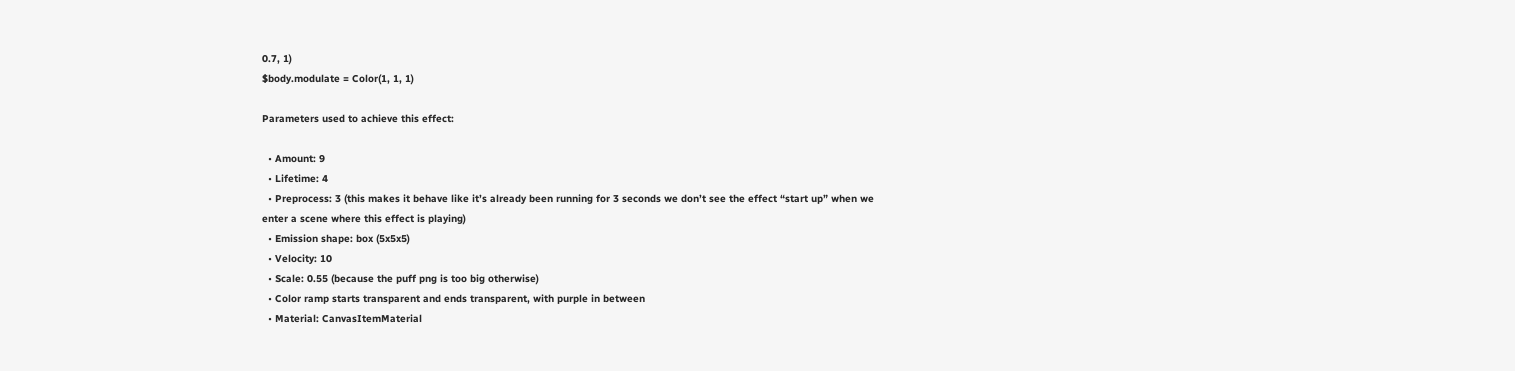0.7, 1)
$body.modulate = Color(1, 1, 1)

Parameters used to achieve this effect:

  • Amount: 9
  • Lifetime: 4
  • Preprocess: 3 (this makes it behave like it’s already been running for 3 seconds we don’t see the effect “start up” when we enter a scene where this effect is playing)
  • Emission shape: box (5x5x5)
  • Velocity: 10
  • Scale: 0.55 (because the puff png is too big otherwise)
  • Color ramp starts transparent and ends transparent, with purple in between
  • Material: CanvasItemMaterial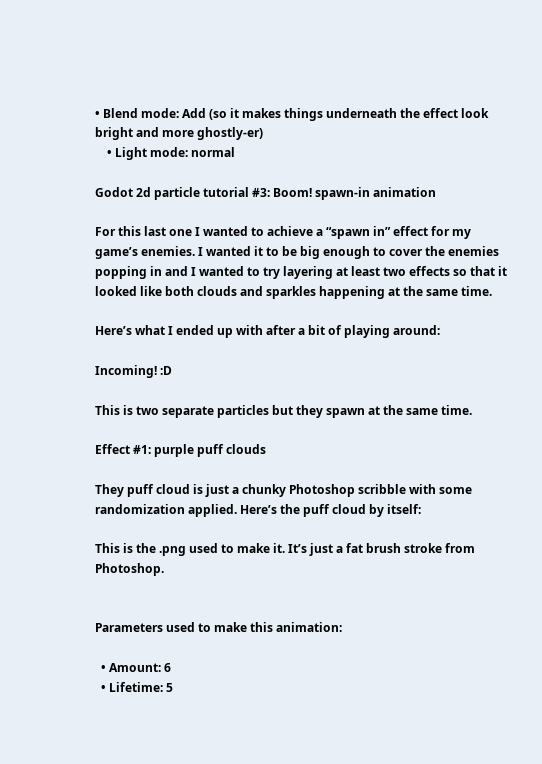• Blend mode: Add (so it makes things underneath the effect look bright and more ghostly-er)
    • Light mode: normal

Godot 2d particle tutorial #3: Boom! spawn-in animation

For this last one I wanted to achieve a “spawn in” effect for my game’s enemies. I wanted it to be big enough to cover the enemies popping in and I wanted to try layering at least two effects so that it looked like both clouds and sparkles happening at the same time.

Here’s what I ended up with after a bit of playing around:

Incoming! :D

This is two separate particles but they spawn at the same time.

Effect #1: purple puff clouds

They puff cloud is just a chunky Photoshop scribble with some randomization applied. Here’s the puff cloud by itself:

This is the .png used to make it. It’s just a fat brush stroke from Photoshop.


Parameters used to make this animation:

  • Amount: 6
  • Lifetime: 5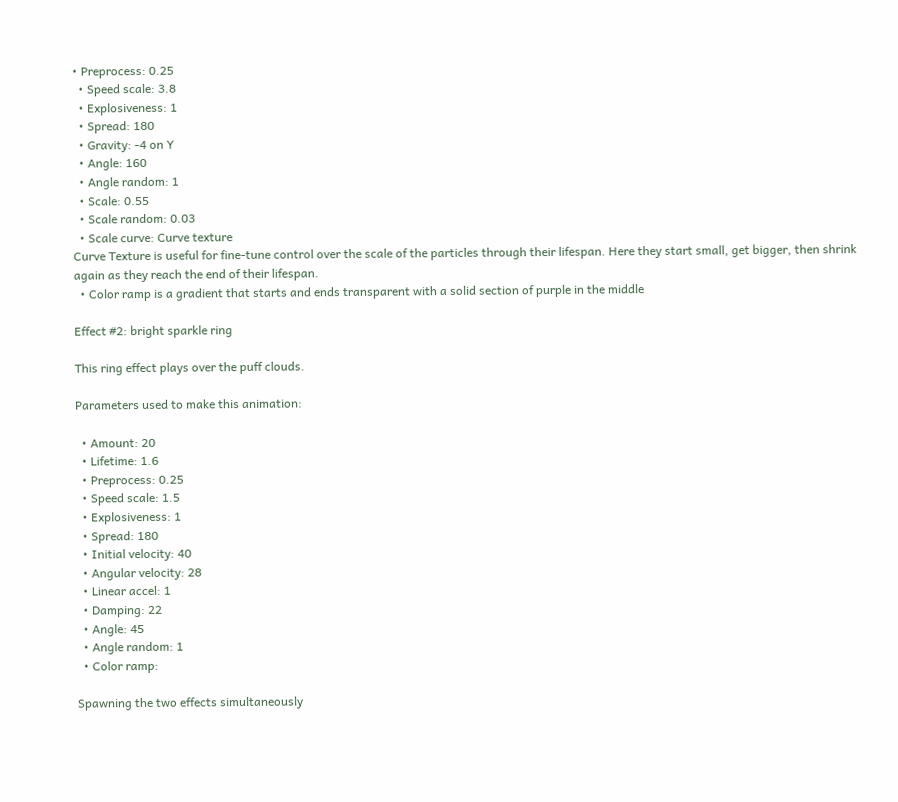• Preprocess: 0.25
  • Speed scale: 3.8
  • Explosiveness: 1
  • Spread: 180
  • Gravity: -4 on Y
  • Angle: 160
  • Angle random: 1
  • Scale: 0.55
  • Scale random: 0.03
  • Scale curve: Curve texture
Curve Texture is useful for fine-tune control over the scale of the particles through their lifespan. Here they start small, get bigger, then shrink again as they reach the end of their lifespan.
  • Color ramp is a gradient that starts and ends transparent with a solid section of purple in the middle

Effect #2: bright sparkle ring

This ring effect plays over the puff clouds.

Parameters used to make this animation:

  • Amount: 20
  • Lifetime: 1.6
  • Preprocess: 0.25
  • Speed scale: 1.5
  • Explosiveness: 1
  • Spread: 180
  • Initial velocity: 40
  • Angular velocity: 28
  • Linear accel: 1
  • Damping: 22
  • Angle: 45
  • Angle random: 1
  • Color ramp:

Spawning the two effects simultaneously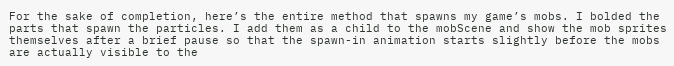For the sake of completion, here’s the entire method that spawns my game’s mobs. I bolded the parts that spawn the particles. I add them as a child to the mobScene and show the mob sprites themselves after a brief pause so that the spawn-in animation starts slightly before the mobs are actually visible to the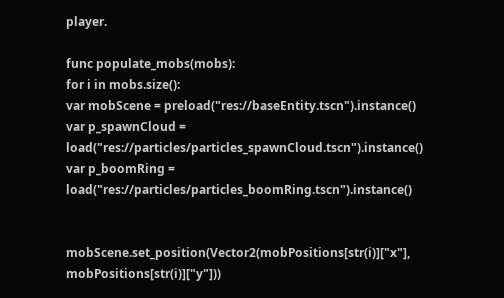player.

func populate_mobs(mobs):
for i in mobs.size():
var mobScene = preload("res://baseEntity.tscn").instance()
var p_spawnCloud = load("res://particles/particles_spawnCloud.tscn").instance()
var p_boomRing = load("res://particles/particles_boomRing.tscn").instance()


mobScene.set_position(Vector2(mobPositions[str(i)]["x"], mobPositions[str(i)]["y"]))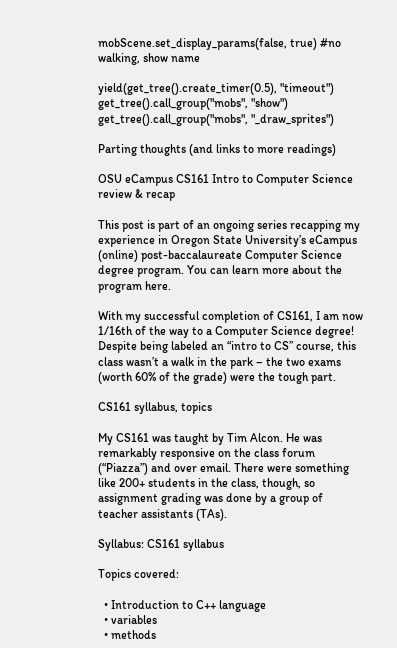mobScene.set_display_params(false, true) #no walking, show name

yield(get_tree().create_timer(0.5), "timeout")
get_tree().call_group("mobs", "show")
get_tree().call_group("mobs", "_draw_sprites")

Parting thoughts (and links to more readings)

OSU eCampus CS161 Intro to Computer Science review & recap

This post is part of an ongoing series recapping my experience in Oregon State University’s eCampus (online) post-baccalaureate Computer Science degree program. You can learn more about the program here.

With my successful completion of CS161, I am now 1/16th of the way to a Computer Science degree! Despite being labeled an “intro to CS” course, this class wasn’t a walk in the park – the two exams (worth 60% of the grade) were the tough part.

CS161 syllabus, topics

My CS161 was taught by Tim Alcon. He was remarkably responsive on the class forum (“Piazza”) and over email. There were something like 200+ students in the class, though, so assignment grading was done by a group of teacher assistants (TAs).

Syllabus: CS161 syllabus

Topics covered:

  • Introduction to C++ language
  • variables
  • methods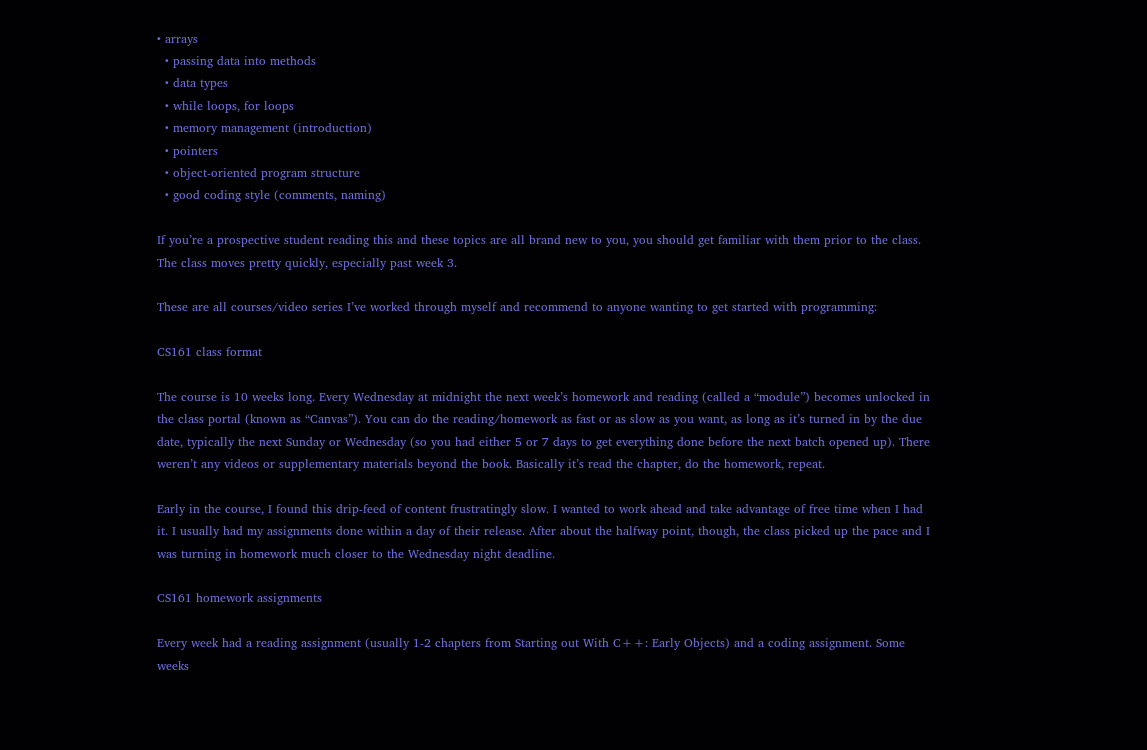• arrays
  • passing data into methods
  • data types
  • while loops, for loops
  • memory management (introduction)
  • pointers
  • object-oriented program structure
  • good coding style (comments, naming)

If you’re a prospective student reading this and these topics are all brand new to you, you should get familiar with them prior to the class. The class moves pretty quickly, especially past week 3.

These are all courses/video series I’ve worked through myself and recommend to anyone wanting to get started with programming:

CS161 class format

The course is 10 weeks long. Every Wednesday at midnight the next week’s homework and reading (called a “module”) becomes unlocked in the class portal (known as “Canvas”). You can do the reading/homework as fast or as slow as you want, as long as it’s turned in by the due date, typically the next Sunday or Wednesday (so you had either 5 or 7 days to get everything done before the next batch opened up). There weren’t any videos or supplementary materials beyond the book. Basically it’s read the chapter, do the homework, repeat.

Early in the course, I found this drip-feed of content frustratingly slow. I wanted to work ahead and take advantage of free time when I had it. I usually had my assignments done within a day of their release. After about the halfway point, though, the class picked up the pace and I was turning in homework much closer to the Wednesday night deadline.

CS161 homework assignments

Every week had a reading assignment (usually 1-2 chapters from Starting out With C++: Early Objects) and a coding assignment. Some weeks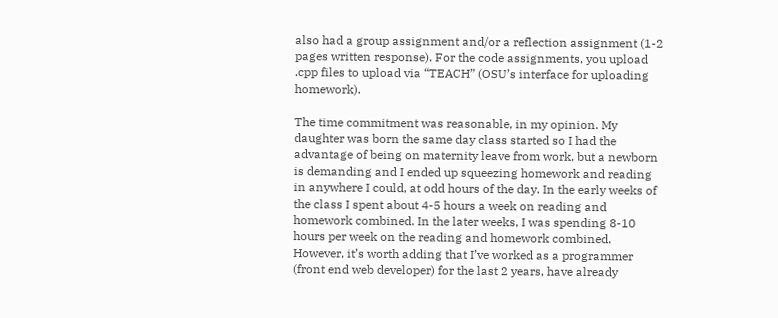also had a group assignment and/or a reflection assignment (1-2 pages written response). For the code assignments, you upload .cpp files to upload via “TEACH” (OSU’s interface for uploading homework).

The time commitment was reasonable, in my opinion. My daughter was born the same day class started so I had the advantage of being on maternity leave from work, but a newborn is demanding and I ended up squeezing homework and reading in anywhere I could, at odd hours of the day. In the early weeks of the class I spent about 4-5 hours a week on reading and homework combined. In the later weeks, I was spending 8-10 hours per week on the reading and homework combined. However, it’s worth adding that I’ve worked as a programmer (front end web developer) for the last 2 years, have already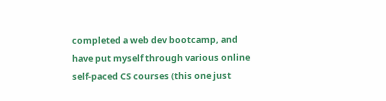completed a web dev bootcamp, and have put myself through various online self-paced CS courses (this one just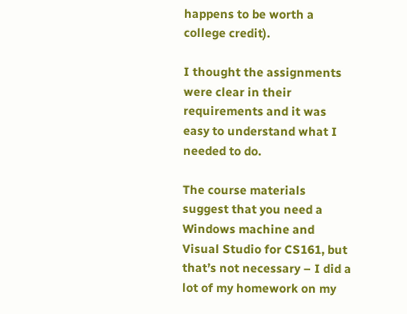happens to be worth a college credit).

I thought the assignments were clear in their requirements and it was easy to understand what I needed to do.

The course materials suggest that you need a Windows machine and Visual Studio for CS161, but that’s not necessary – I did a lot of my homework on my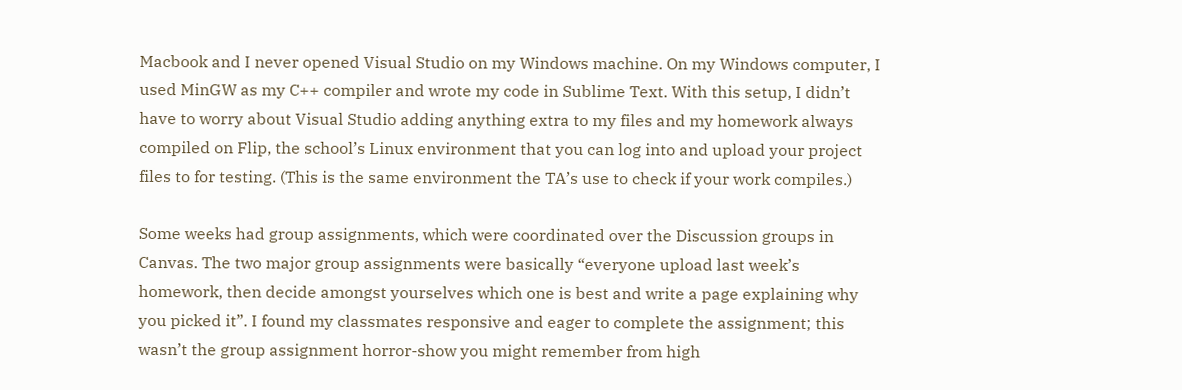Macbook and I never opened Visual Studio on my Windows machine. On my Windows computer, I used MinGW as my C++ compiler and wrote my code in Sublime Text. With this setup, I didn’t have to worry about Visual Studio adding anything extra to my files and my homework always compiled on Flip, the school’s Linux environment that you can log into and upload your project files to for testing. (This is the same environment the TA’s use to check if your work compiles.)

Some weeks had group assignments, which were coordinated over the Discussion groups in Canvas. The two major group assignments were basically “everyone upload last week’s homework, then decide amongst yourselves which one is best and write a page explaining why you picked it”. I found my classmates responsive and eager to complete the assignment; this wasn’t the group assignment horror-show you might remember from high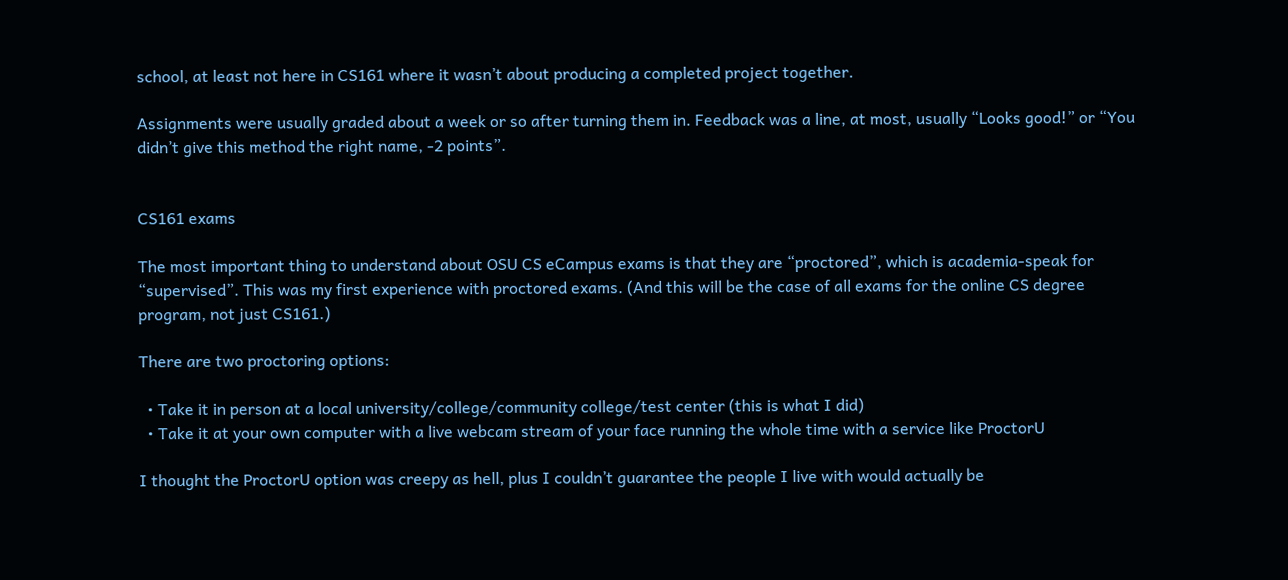school, at least not here in CS161 where it wasn’t about producing a completed project together.

Assignments were usually graded about a week or so after turning them in. Feedback was a line, at most, usually “Looks good!” or “You didn’t give this method the right name, -2 points”.


CS161 exams

The most important thing to understand about OSU CS eCampus exams is that they are “proctored”, which is academia-speak for “supervised”. This was my first experience with proctored exams. (And this will be the case of all exams for the online CS degree program, not just CS161.)

There are two proctoring options:

  • Take it in person at a local university/college/community college/test center (this is what I did)
  • Take it at your own computer with a live webcam stream of your face running the whole time with a service like ProctorU

I thought the ProctorU option was creepy as hell, plus I couldn’t guarantee the people I live with would actually be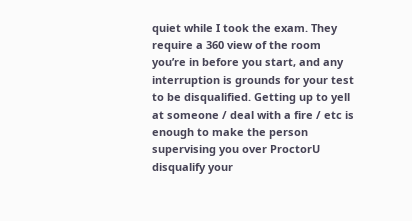quiet while I took the exam. They require a 360 view of the room you’re in before you start, and any interruption is grounds for your test to be disqualified. Getting up to yell at someone / deal with a fire / etc is enough to make the person supervising you over ProctorU disqualify your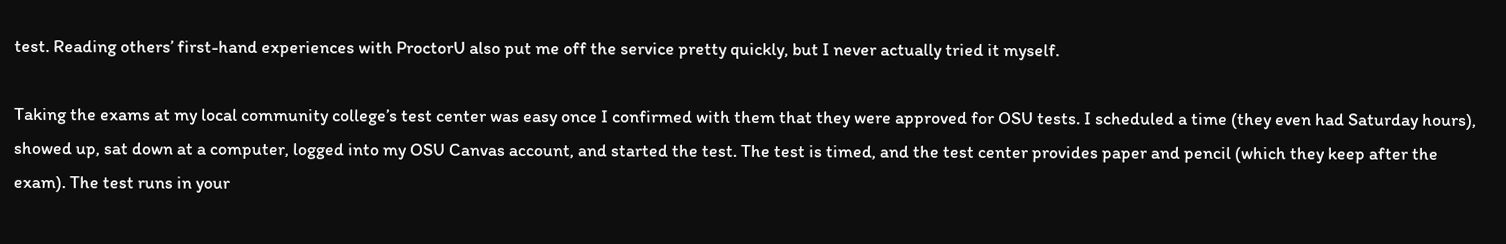test. Reading others’ first-hand experiences with ProctorU also put me off the service pretty quickly, but I never actually tried it myself.

Taking the exams at my local community college’s test center was easy once I confirmed with them that they were approved for OSU tests. I scheduled a time (they even had Saturday hours), showed up, sat down at a computer, logged into my OSU Canvas account, and started the test. The test is timed, and the test center provides paper and pencil (which they keep after the exam). The test runs in your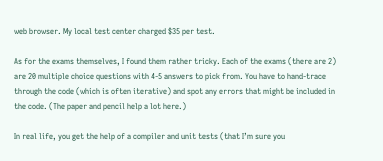web browser. My local test center charged $35 per test.

As for the exams themselves, I found them rather tricky. Each of the exams (there are 2) are 20 multiple choice questions with 4-5 answers to pick from. You have to hand-trace through the code (which is often iterative) and spot any errors that might be included in the code. (The paper and pencil help a lot here.)

In real life, you get the help of a compiler and unit tests (that I’m sure you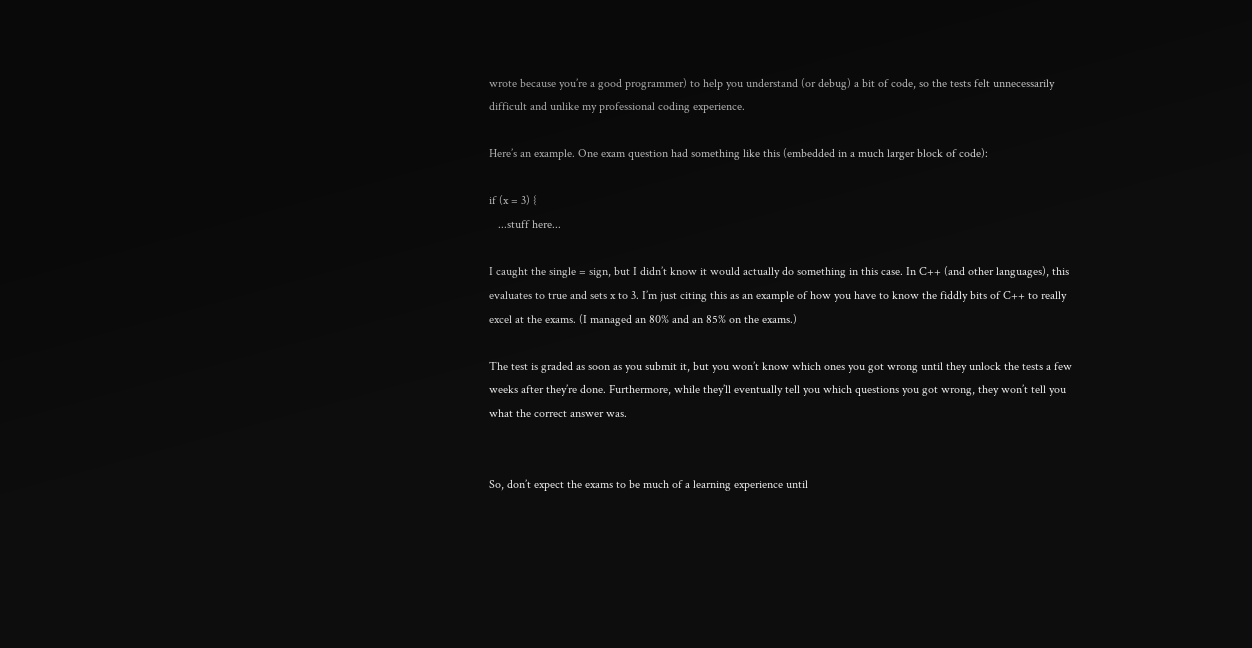wrote because you’re a good programmer) to help you understand (or debug) a bit of code, so the tests felt unnecessarily difficult and unlike my professional coding experience.

Here’s an example. One exam question had something like this (embedded in a much larger block of code):

if (x = 3) {
   ...stuff here...

I caught the single = sign, but I didn’t know it would actually do something in this case. In C++ (and other languages), this evaluates to true and sets x to 3. I’m just citing this as an example of how you have to know the fiddly bits of C++ to really excel at the exams. (I managed an 80% and an 85% on the exams.)

The test is graded as soon as you submit it, but you won’t know which ones you got wrong until they unlock the tests a few weeks after they’re done. Furthermore, while they’ll eventually tell you which questions you got wrong, they won’t tell you what the correct answer was.


So, don’t expect the exams to be much of a learning experience until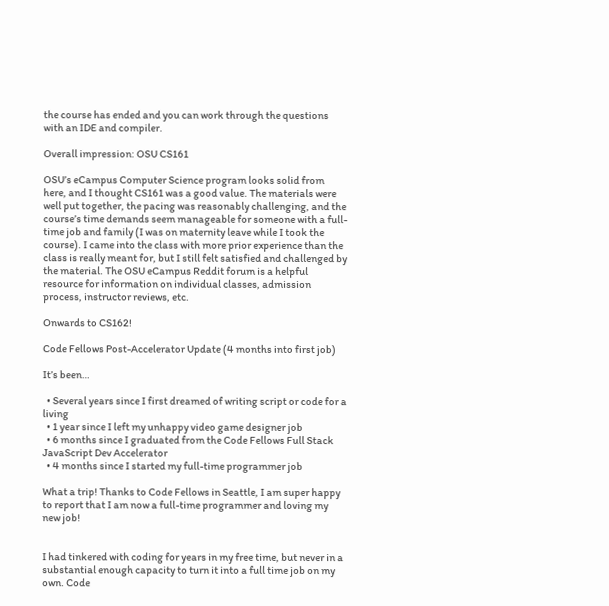the course has ended and you can work through the questions with an IDE and compiler.

Overall impression: OSU CS161

OSU’s eCampus Computer Science program looks solid from here, and I thought CS161 was a good value. The materials were well put together, the pacing was reasonably challenging, and the course’s time demands seem manageable for someone with a full-time job and family (I was on maternity leave while I took the course). I came into the class with more prior experience than the class is really meant for, but I still felt satisfied and challenged by the material. The OSU eCampus Reddit forum is a helpful resource for information on individual classes, admission process, instructor reviews, etc.

Onwards to CS162!

Code Fellows Post-Accelerator Update (4 months into first job)

It’s been…

  • Several years since I first dreamed of writing script or code for a living
  • 1 year since I left my unhappy video game designer job
  • 6 months since I graduated from the Code Fellows Full Stack JavaScript Dev Accelerator
  • 4 months since I started my full-time programmer job

What a trip! Thanks to Code Fellows in Seattle, I am super happy to report that I am now a full-time programmer and loving my new job!


I had tinkered with coding for years in my free time, but never in a substantial enough capacity to turn it into a full time job on my own. Code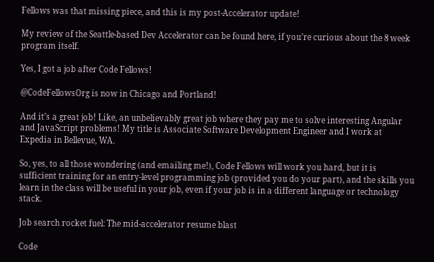Fellows was that missing piece, and this is my post-Accelerator update!

My review of the Seattle-based Dev Accelerator can be found here, if you’re curious about the 8 week program itself.

Yes, I got a job after Code Fellows!

@CodeFellowsOrg is now in Chicago and Portland!

And it’s a great job! Like, an unbelievably great job where they pay me to solve interesting Angular and JavaScript problems! My title is Associate Software Development Engineer and I work at Expedia in Bellevue, WA.

So, yes, to all those wondering (and emailing me!), Code Fellows will work you hard, but it is sufficient training for an entry-level programming job (provided you do your part), and the skills you learn in the class will be useful in your job, even if your job is in a different language or technology stack.

Job search rocket fuel: The mid-accelerator resume blast

Code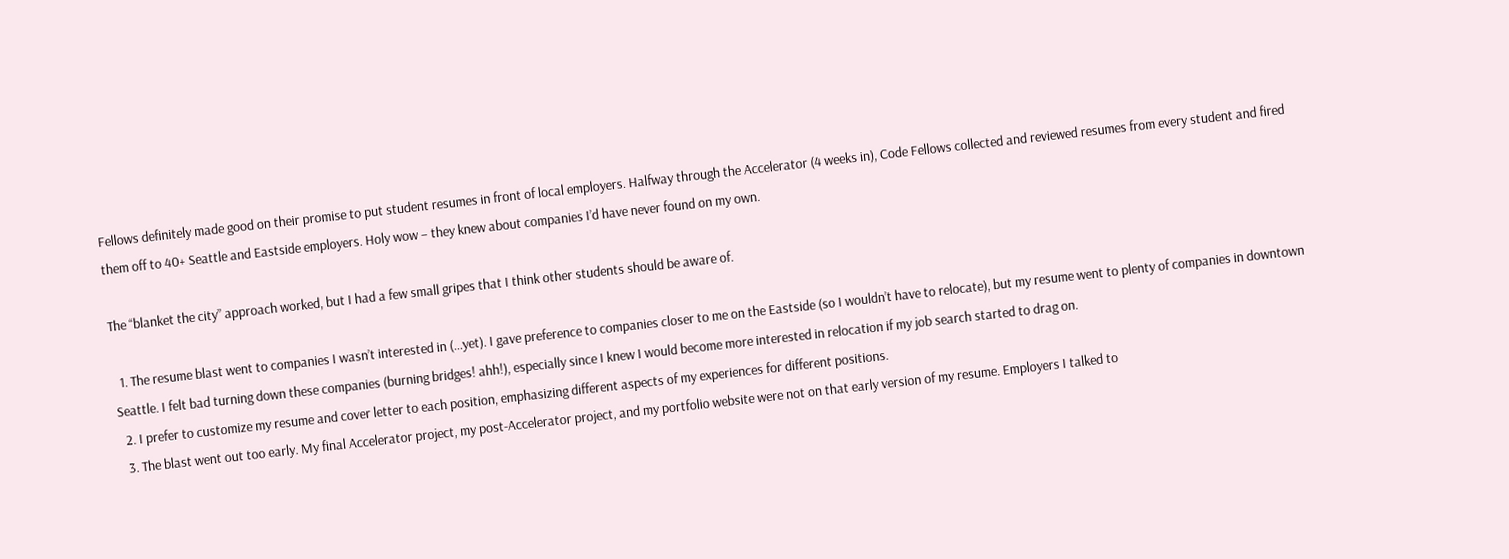Fellows definitely made good on their promise to put student resumes in front of local employers. Halfway through the Accelerator (4 weeks in), Code Fellows collected and reviewed resumes from every student and fired them off to 40+ Seattle and Eastside employers. Holy wow – they knew about companies I’d have never found on my own.

The “blanket the city” approach worked, but I had a few small gripes that I think other students should be aware of.

  1. The resume blast went to companies I wasn’t interested in (…yet). I gave preference to companies closer to me on the Eastside (so I wouldn’t have to relocate), but my resume went to plenty of companies in downtown Seattle. I felt bad turning down these companies (burning bridges! ahh!), especially since I knew I would become more interested in relocation if my job search started to drag on.
  2. I prefer to customize my resume and cover letter to each position, emphasizing different aspects of my experiences for different positions.
  3. The blast went out too early. My final Accelerator project, my post-Accelerator project, and my portfolio website were not on that early version of my resume. Employers I talked to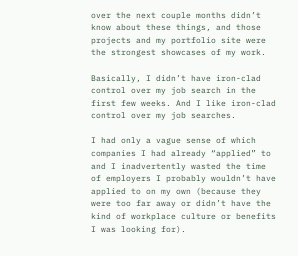over the next couple months didn’t know about these things, and those projects and my portfolio site were the strongest showcases of my work.

Basically, I didn’t have iron-clad control over my job search in the first few weeks. And I like iron-clad control over my job searches.

I had only a vague sense of which companies I had already “applied” to and I inadvertently wasted the time of employers I probably wouldn’t have applied to on my own (because they were too far away or didn’t have the kind of workplace culture or benefits I was looking for).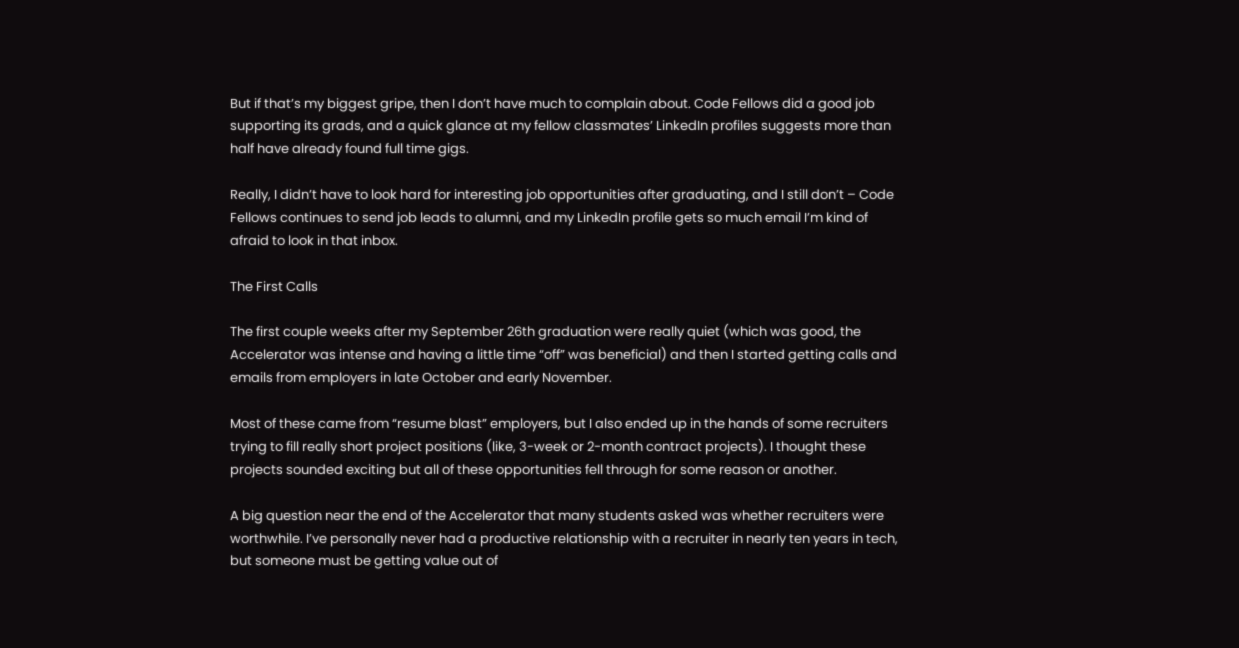But if that’s my biggest gripe, then I don’t have much to complain about. Code Fellows did a good job supporting its grads, and a quick glance at my fellow classmates’ LinkedIn profiles suggests more than half have already found full time gigs.

Really, I didn’t have to look hard for interesting job opportunities after graduating, and I still don’t – Code Fellows continues to send job leads to alumni, and my LinkedIn profile gets so much email I’m kind of afraid to look in that inbox.

The First Calls

The first couple weeks after my September 26th graduation were really quiet (which was good, the Accelerator was intense and having a little time “off” was beneficial) and then I started getting calls and emails from employers in late October and early November.

Most of these came from “resume blast” employers, but I also ended up in the hands of some recruiters trying to fill really short project positions (like, 3-week or 2-month contract projects). I thought these projects sounded exciting but all of these opportunities fell through for some reason or another.

A big question near the end of the Accelerator that many students asked was whether recruiters were worthwhile. I’ve personally never had a productive relationship with a recruiter in nearly ten years in tech, but someone must be getting value out of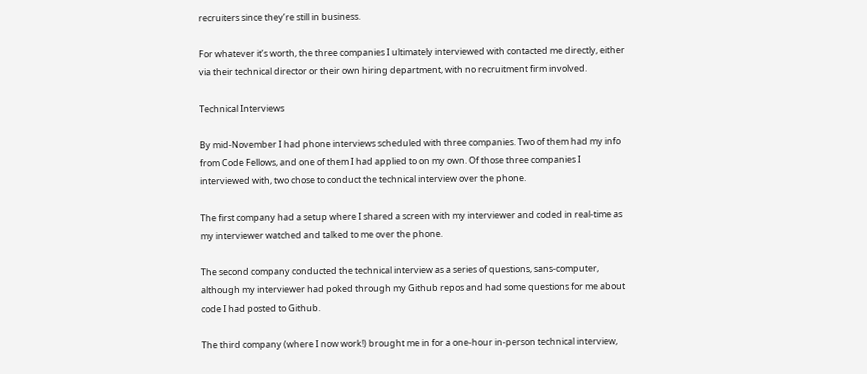recruiters since they’re still in business.

For whatever it’s worth, the three companies I ultimately interviewed with contacted me directly, either via their technical director or their own hiring department, with no recruitment firm involved.

Technical Interviews

By mid-November I had phone interviews scheduled with three companies. Two of them had my info from Code Fellows, and one of them I had applied to on my own. Of those three companies I interviewed with, two chose to conduct the technical interview over the phone.

The first company had a setup where I shared a screen with my interviewer and coded in real-time as my interviewer watched and talked to me over the phone.

The second company conducted the technical interview as a series of questions, sans-computer, although my interviewer had poked through my Github repos and had some questions for me about code I had posted to Github.

The third company (where I now work!) brought me in for a one-hour in-person technical interview,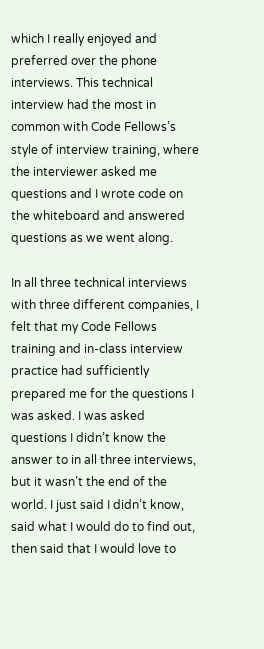which I really enjoyed and preferred over the phone interviews. This technical interview had the most in common with Code Fellows’s style of interview training, where the interviewer asked me questions and I wrote code on the whiteboard and answered questions as we went along.

In all three technical interviews with three different companies, I felt that my Code Fellows training and in-class interview practice had sufficiently prepared me for the questions I was asked. I was asked questions I didn’t know the answer to in all three interviews, but it wasn’t the end of the world. I just said I didn’t know, said what I would do to find out, then said that I would love to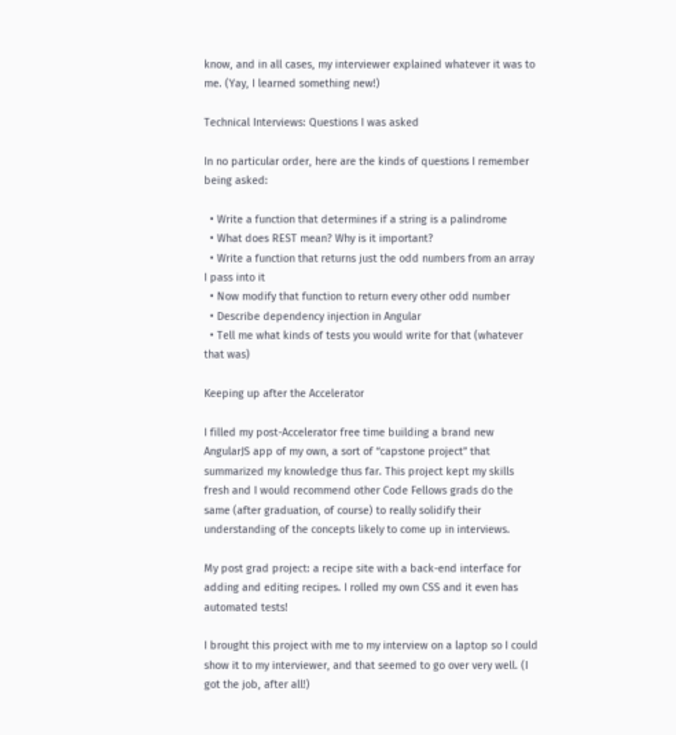know, and in all cases, my interviewer explained whatever it was to me. (Yay, I learned something new!)

Technical Interviews: Questions I was asked

In no particular order, here are the kinds of questions I remember being asked:

  • Write a function that determines if a string is a palindrome
  • What does REST mean? Why is it important?
  • Write a function that returns just the odd numbers from an array I pass into it
  • Now modify that function to return every other odd number
  • Describe dependency injection in Angular
  • Tell me what kinds of tests you would write for that (whatever that was)

Keeping up after the Accelerator

I filled my post-Accelerator free time building a brand new AngularJS app of my own, a sort of “capstone project” that summarized my knowledge thus far. This project kept my skills fresh and I would recommend other Code Fellows grads do the same (after graduation, of course) to really solidify their understanding of the concepts likely to come up in interviews.

My post grad project: a recipe site with a back-end interface for adding and editing recipes. I rolled my own CSS and it even has automated tests!

I brought this project with me to my interview on a laptop so I could show it to my interviewer, and that seemed to go over very well. (I got the job, after all!)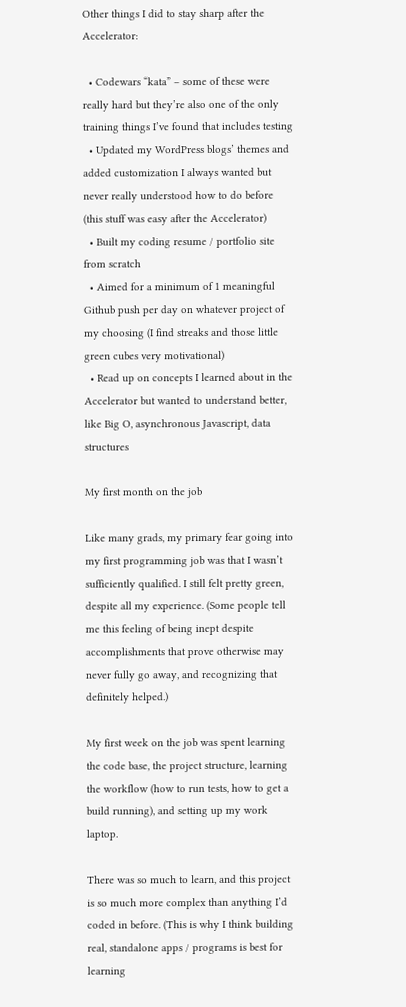Other things I did to stay sharp after the Accelerator:

  • Codewars “kata” – some of these were really hard but they’re also one of the only training things I’ve found that includes testing
  • Updated my WordPress blogs’ themes and added customization I always wanted but never really understood how to do before (this stuff was easy after the Accelerator)
  • Built my coding resume / portfolio site from scratch
  • Aimed for a minimum of 1 meaningful Github push per day on whatever project of my choosing (I find streaks and those little green cubes very motivational)
  • Read up on concepts I learned about in the Accelerator but wanted to understand better, like Big O, asynchronous Javascript, data structures

My first month on the job

Like many grads, my primary fear going into my first programming job was that I wasn’t sufficiently qualified. I still felt pretty green, despite all my experience. (Some people tell me this feeling of being inept despite accomplishments that prove otherwise may never fully go away, and recognizing that definitely helped.)

My first week on the job was spent learning the code base, the project structure, learning the workflow (how to run tests, how to get a build running), and setting up my work laptop.

There was so much to learn, and this project is so much more complex than anything I’d coded in before. (This is why I think building real, standalone apps / programs is best for learning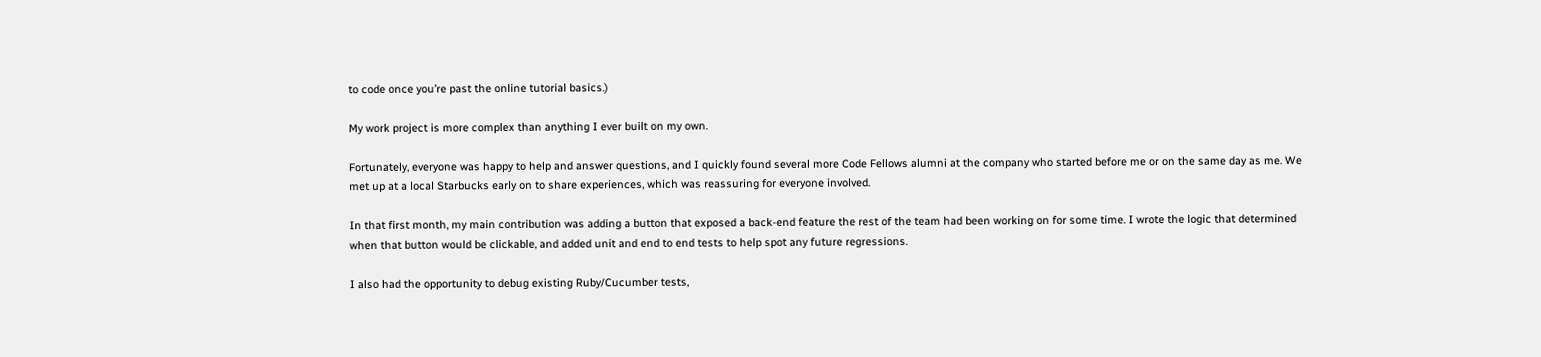to code once you’re past the online tutorial basics.)

My work project is more complex than anything I ever built on my own.

Fortunately, everyone was happy to help and answer questions, and I quickly found several more Code Fellows alumni at the company who started before me or on the same day as me. We met up at a local Starbucks early on to share experiences, which was reassuring for everyone involved.

In that first month, my main contribution was adding a button that exposed a back-end feature the rest of the team had been working on for some time. I wrote the logic that determined when that button would be clickable, and added unit and end to end tests to help spot any future regressions.

I also had the opportunity to debug existing Ruby/Cucumber tests,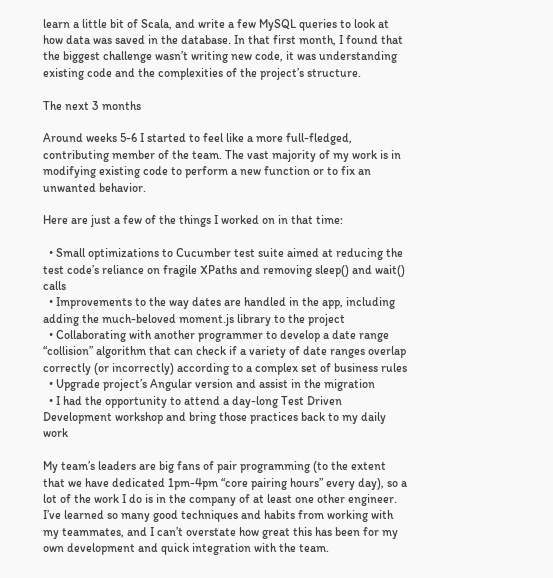learn a little bit of Scala, and write a few MySQL queries to look at how data was saved in the database. In that first month, I found that the biggest challenge wasn’t writing new code, it was understanding existing code and the complexities of the project’s structure.

The next 3 months

Around weeks 5-6 I started to feel like a more full-fledged, contributing member of the team. The vast majority of my work is in modifying existing code to perform a new function or to fix an unwanted behavior.

Here are just a few of the things I worked on in that time:

  • Small optimizations to Cucumber test suite aimed at reducing the test code’s reliance on fragile XPaths and removing sleep() and wait() calls
  • Improvements to the way dates are handled in the app, including adding the much-beloved moment.js library to the project
  • Collaborating with another programmer to develop a date range “collision” algorithm that can check if a variety of date ranges overlap correctly (or incorrectly) according to a complex set of business rules
  • Upgrade project’s Angular version and assist in the migration
  • I had the opportunity to attend a day-long Test Driven Development workshop and bring those practices back to my daily work

My team’s leaders are big fans of pair programming (to the extent that we have dedicated 1pm-4pm “core pairing hours” every day), so a lot of the work I do is in the company of at least one other engineer. I’ve learned so many good techniques and habits from working with my teammates, and I can’t overstate how great this has been for my own development and quick integration with the team.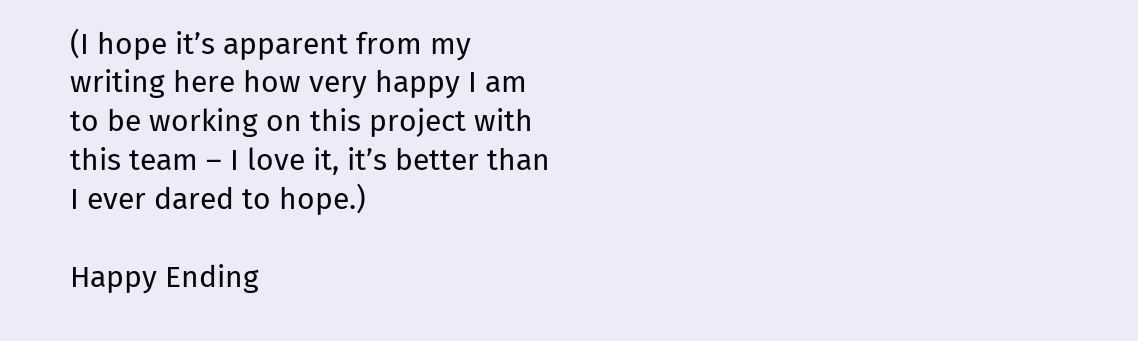(I hope it’s apparent from my writing here how very happy I am to be working on this project with this team – I love it, it’s better than I ever dared to hope.)

Happy Ending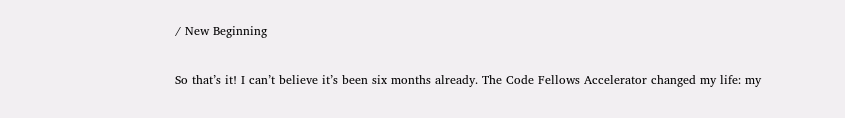/ New Beginning

So that’s it! I can’t believe it’s been six months already. The Code Fellows Accelerator changed my life: my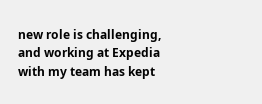new role is challenging, and working at Expedia with my team has kept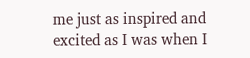me just as inspired and excited as I was when I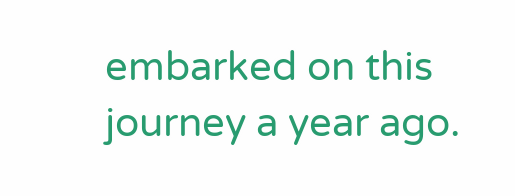embarked on this journey a year ago.